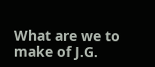What are we to make of J.G.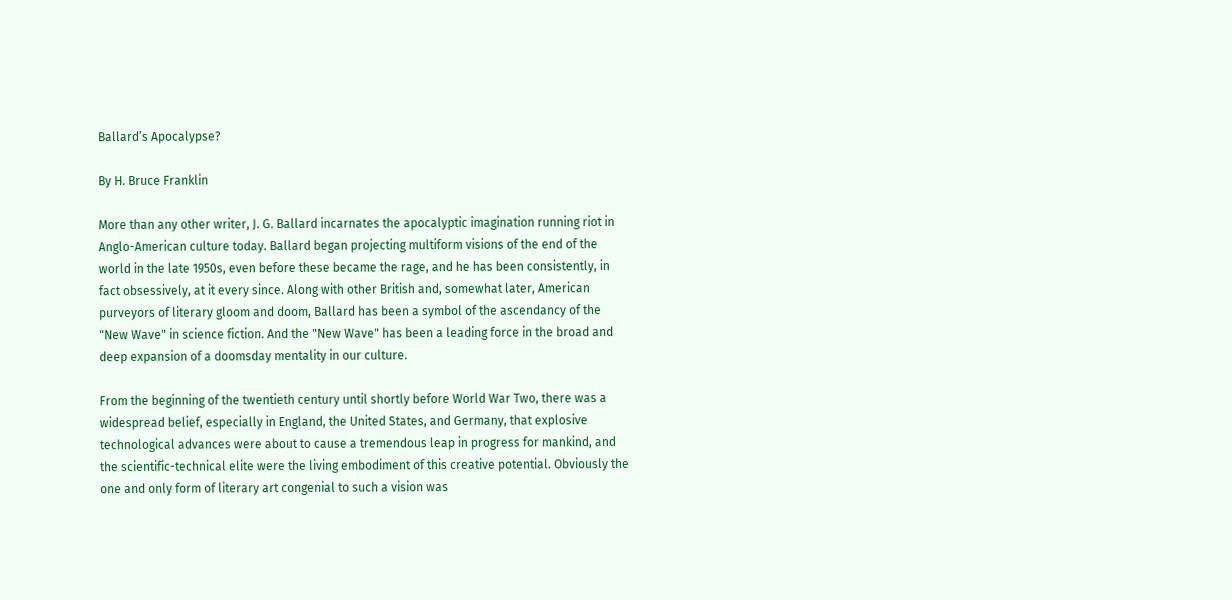Ballard’s Apocalypse?

By H. Bruce Franklin

More than any other writer, J. G. Ballard incarnates the apocalyptic imagination running riot in Anglo-American culture today. Ballard began projecting multiform visions of the end of the world in the late 1950s, even before these became the rage, and he has been consistently, in fact obsessively, at it every since. Along with other British and, somewhat later, American purveyors of literary gloom and doom, Ballard has been a symbol of the ascendancy of the "New Wave" in science fiction. And the "New Wave" has been a leading force in the broad and deep expansion of a doomsday mentality in our culture.

From the beginning of the twentieth century until shortly before World War Two, there was a widespread belief, especially in England, the United States, and Germany, that explosive technological advances were about to cause a tremendous leap in progress for mankind, and the scientific-technical elite were the living embodiment of this creative potential. Obviously the one and only form of literary art congenial to such a vision was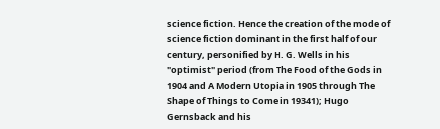science fiction. Hence the creation of the mode of science fiction dominant in the first half of our century, personified by H. G. Wells in his "optimist" period (from The Food of the Gods in 1904 and A Modern Utopia in 1905 through The Shape of Things to Come in 19341); Hugo Gernsback and his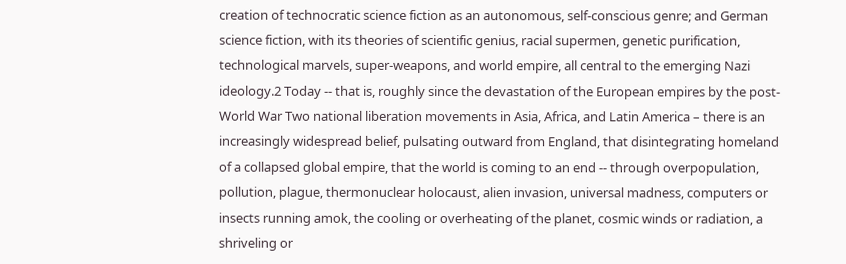creation of technocratic science fiction as an autonomous, self-conscious genre; and German science fiction, with its theories of scientific genius, racial supermen, genetic purification, technological marvels, super-weapons, and world empire, all central to the emerging Nazi ideology.2 Today -- that is, roughly since the devastation of the European empires by the post-World War Two national liberation movements in Asia, Africa, and Latin America – there is an increasingly widespread belief, pulsating outward from England, that disintegrating homeland of a collapsed global empire, that the world is coming to an end -- through overpopulation, pollution, plague, thermonuclear holocaust, alien invasion, universal madness, computers or insects running amok, the cooling or overheating of the planet, cosmic winds or radiation, a shriveling or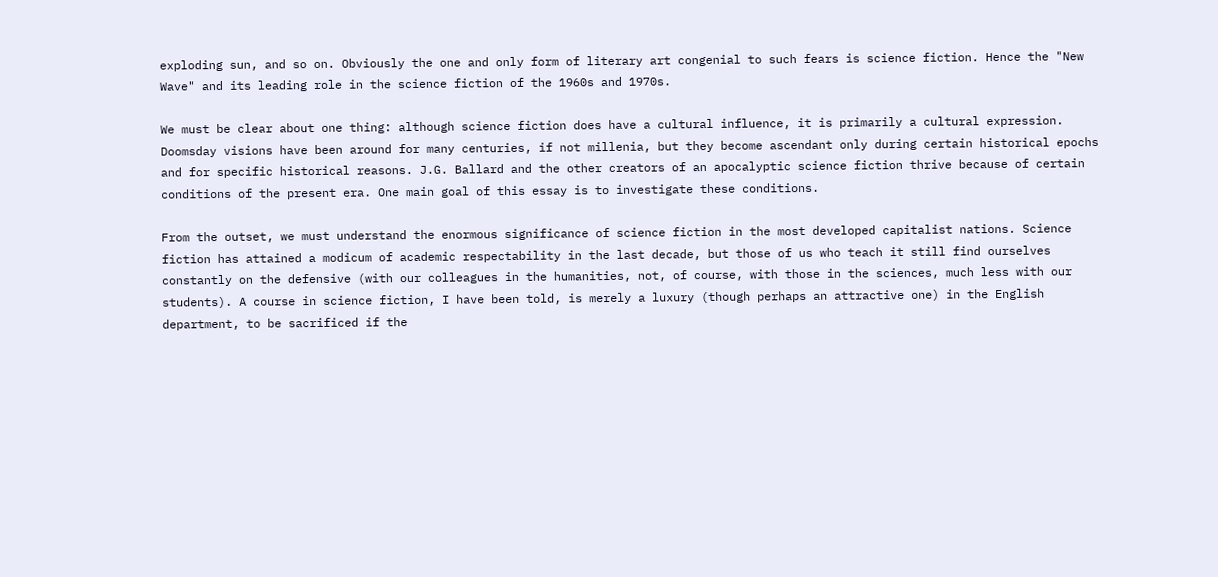exploding sun, and so on. Obviously the one and only form of literary art congenial to such fears is science fiction. Hence the "New Wave" and its leading role in the science fiction of the 1960s and 1970s.

We must be clear about one thing: although science fiction does have a cultural influence, it is primarily a cultural expression. Doomsday visions have been around for many centuries, if not millenia, but they become ascendant only during certain historical epochs and for specific historical reasons. J.G. Ballard and the other creators of an apocalyptic science fiction thrive because of certain conditions of the present era. One main goal of this essay is to investigate these conditions.

From the outset, we must understand the enormous significance of science fiction in the most developed capitalist nations. Science fiction has attained a modicum of academic respectability in the last decade, but those of us who teach it still find ourselves constantly on the defensive (with our colleagues in the humanities, not, of course, with those in the sciences, much less with our students). A course in science fiction, I have been told, is merely a luxury (though perhaps an attractive one) in the English department, to be sacrificed if the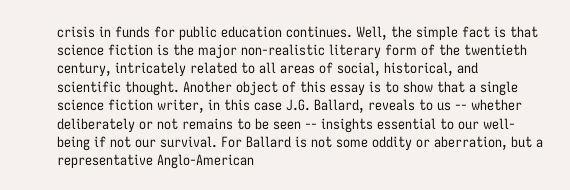crisis in funds for public education continues. Well, the simple fact is that science fiction is the major non-realistic literary form of the twentieth century, intricately related to all areas of social, historical, and scientific thought. Another object of this essay is to show that a single science fiction writer, in this case J.G. Ballard, reveals to us -- whether deliberately or not remains to be seen -- insights essential to our well-being if not our survival. For Ballard is not some oddity or aberration, but a representative Anglo-American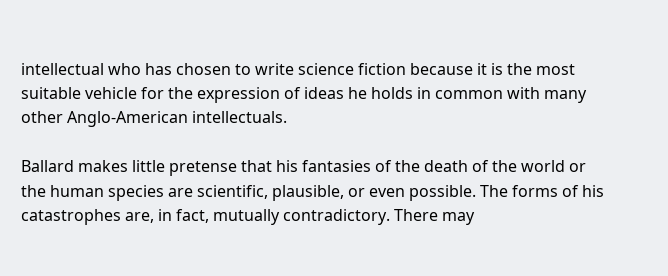intellectual who has chosen to write science fiction because it is the most suitable vehicle for the expression of ideas he holds in common with many other Anglo-American intellectuals.

Ballard makes little pretense that his fantasies of the death of the world or the human species are scientific, plausible, or even possible. The forms of his catastrophes are, in fact, mutually contradictory. There may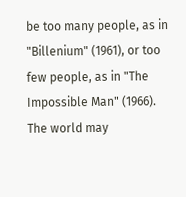be too many people, as in "Billenium" (1961), or too few people, as in "The Impossible Man" (1966). The world may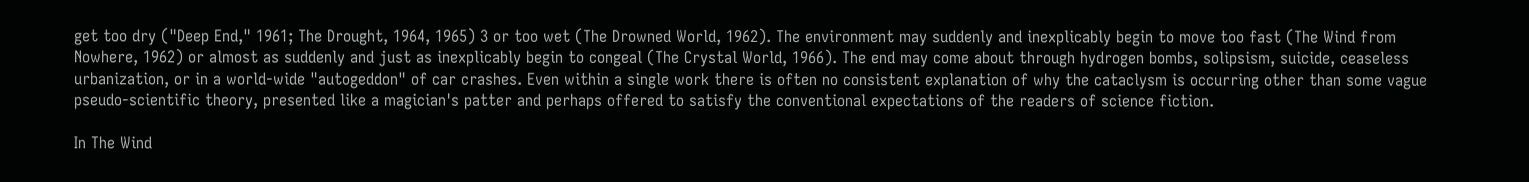get too dry ("Deep End," 1961; The Drought, 1964, 1965) 3 or too wet (The Drowned World, 1962). The environment may suddenly and inexplicably begin to move too fast (The Wind from Nowhere, 1962) or almost as suddenly and just as inexplicably begin to congeal (The Crystal World, 1966). The end may come about through hydrogen bombs, solipsism, suicide, ceaseless urbanization, or in a world-wide "autogeddon" of car crashes. Even within a single work there is often no consistent explanation of why the cataclysm is occurring other than some vague pseudo-scientific theory, presented like a magician's patter and perhaps offered to satisfy the conventional expectations of the readers of science fiction.

In The Wind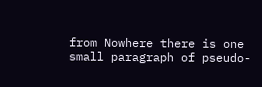from Nowhere there is one small paragraph of pseudo-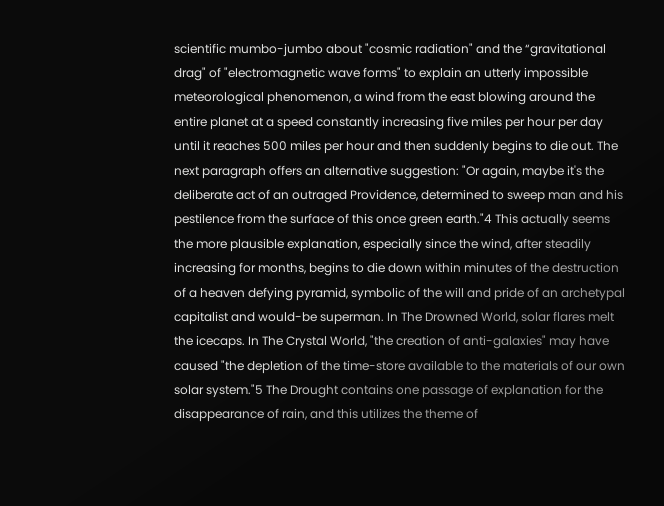scientific mumbo-jumbo about "cosmic radiation" and the “gravitational drag" of "electromagnetic wave forms" to explain an utterly impossible meteorological phenomenon, a wind from the east blowing around the entire planet at a speed constantly increasing five miles per hour per day until it reaches 500 miles per hour and then suddenly begins to die out. The next paragraph offers an alternative suggestion: "Or again, maybe it's the deliberate act of an outraged Providence, determined to sweep man and his pestilence from the surface of this once green earth."4 This actually seems the more plausible explanation, especially since the wind, after steadily increasing for months, begins to die down within minutes of the destruction of a heaven defying pyramid, symbolic of the will and pride of an archetypal capitalist and would-be superman. In The Drowned World, solar flares melt the icecaps. In The Crystal World, "the creation of anti-galaxies" may have caused "the depletion of the time-store available to the materials of our own solar system."5 The Drought contains one passage of explanation for the disappearance of rain, and this utilizes the theme of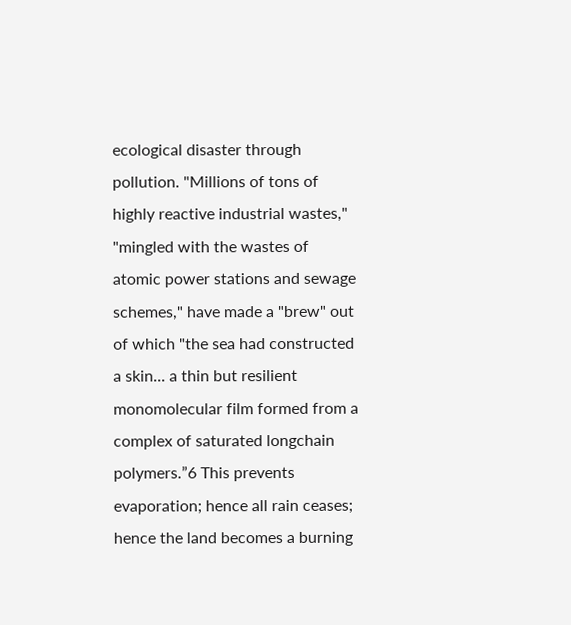ecological disaster through pollution. "Millions of tons of highly reactive industrial wastes," "mingled with the wastes of atomic power stations and sewage schemes," have made a "brew" out of which "the sea had constructed a skin... a thin but resilient monomolecular film formed from a complex of saturated longchain polymers.”6 This prevents evaporation; hence all rain ceases; hence the land becomes a burning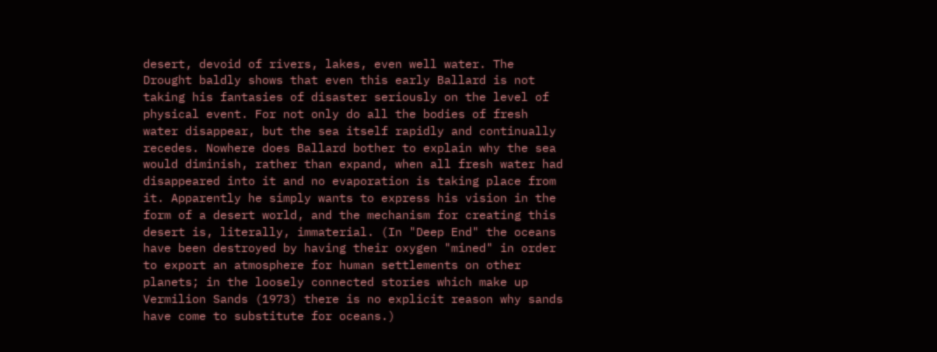desert, devoid of rivers, lakes, even well water. The Drought baldly shows that even this early Ballard is not taking his fantasies of disaster seriously on the level of physical event. For not only do all the bodies of fresh water disappear, but the sea itself rapidly and continually recedes. Nowhere does Ballard bother to explain why the sea would diminish, rather than expand, when all fresh water had disappeared into it and no evaporation is taking place from it. Apparently he simply wants to express his vision in the form of a desert world, and the mechanism for creating this desert is, literally, immaterial. (In "Deep End" the oceans have been destroyed by having their oxygen "mined" in order to export an atmosphere for human settlements on other planets; in the loosely connected stories which make up Vermilion Sands (1973) there is no explicit reason why sands have come to substitute for oceans.)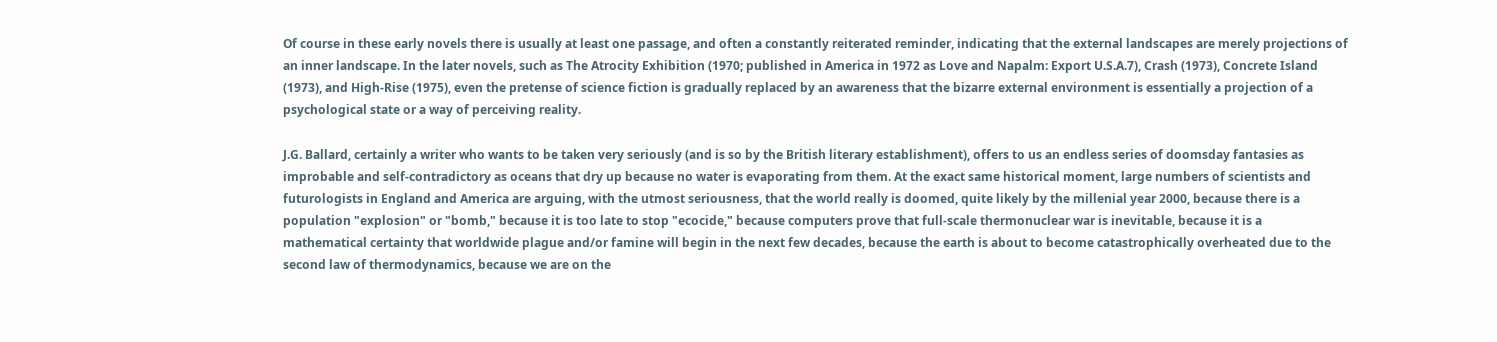Of course in these early novels there is usually at least one passage, and often a constantly reiterated reminder, indicating that the external landscapes are merely projections of an inner landscape. In the later novels, such as The Atrocity Exhibition (1970; published in America in 1972 as Love and Napalm: Export U.S.A.7), Crash (1973), Concrete Island (1973), and High-Rise (1975), even the pretense of science fiction is gradually replaced by an awareness that the bizarre external environment is essentially a projection of a psychological state or a way of perceiving reality.

J.G. Ballard, certainly a writer who wants to be taken very seriously (and is so by the British literary establishment), offers to us an endless series of doomsday fantasies as improbable and self-contradictory as oceans that dry up because no water is evaporating from them. At the exact same historical moment, large numbers of scientists and futurologists in England and America are arguing, with the utmost seriousness, that the world really is doomed, quite likely by the millenial year 2000, because there is a population "explosion" or "bomb," because it is too late to stop "ecocide," because computers prove that full-scale thermonuclear war is inevitable, because it is a mathematical certainty that worldwide plague and/or famine will begin in the next few decades, because the earth is about to become catastrophically overheated due to the second law of thermodynamics, because we are on the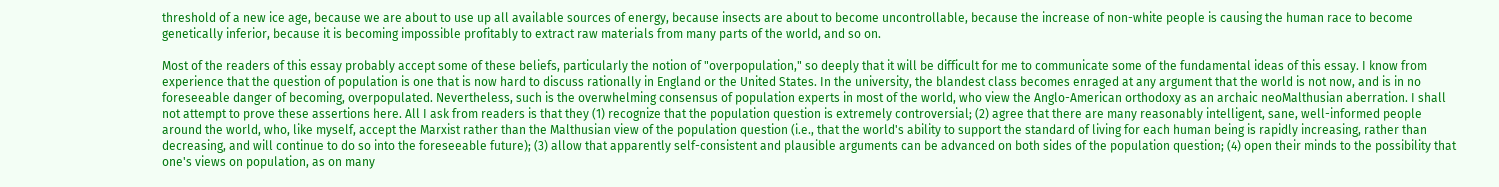threshold of a new ice age, because we are about to use up all available sources of energy, because insects are about to become uncontrollable, because the increase of non-white people is causing the human race to become genetically inferior, because it is becoming impossible profitably to extract raw materials from many parts of the world, and so on.

Most of the readers of this essay probably accept some of these beliefs, particularly the notion of "overpopulation," so deeply that it will be difficult for me to communicate some of the fundamental ideas of this essay. I know from experience that the question of population is one that is now hard to discuss rationally in England or the United States. In the university, the blandest class becomes enraged at any argument that the world is not now, and is in no foreseeable danger of becoming, overpopulated. Nevertheless, such is the overwhelming consensus of population experts in most of the world, who view the Anglo-American orthodoxy as an archaic neoMalthusian aberration. I shall not attempt to prove these assertions here. All I ask from readers is that they (1) recognize that the population question is extremely controversial; (2) agree that there are many reasonably intelligent, sane, well-informed people around the world, who, like myself, accept the Marxist rather than the Malthusian view of the population question (i.e., that the world's ability to support the standard of living for each human being is rapidly increasing, rather than decreasing, and will continue to do so into the foreseeable future); (3) allow that apparently self-consistent and plausible arguments can be advanced on both sides of the population question; (4) open their minds to the possibility that one's views on population, as on many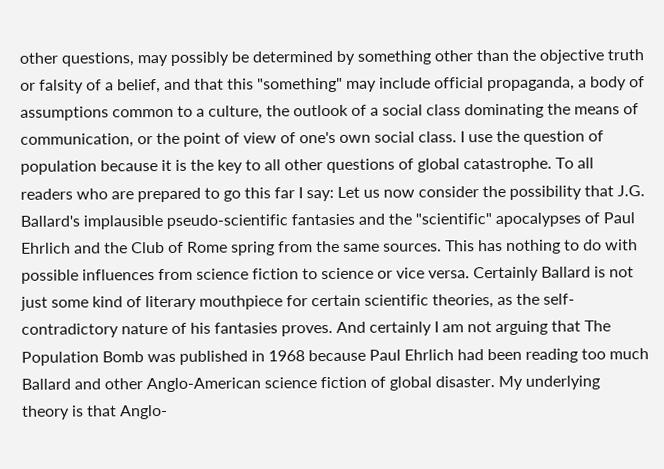other questions, may possibly be determined by something other than the objective truth or falsity of a belief, and that this "something" may include official propaganda, a body of assumptions common to a culture, the outlook of a social class dominating the means of communication, or the point of view of one's own social class. I use the question of population because it is the key to all other questions of global catastrophe. To all readers who are prepared to go this far I say: Let us now consider the possibility that J.G. Ballard's implausible pseudo-scientific fantasies and the "scientific" apocalypses of Paul Ehrlich and the Club of Rome spring from the same sources. This has nothing to do with possible influences from science fiction to science or vice versa. Certainly Ballard is not just some kind of literary mouthpiece for certain scientific theories, as the self-contradictory nature of his fantasies proves. And certainly I am not arguing that The Population Bomb was published in 1968 because Paul Ehrlich had been reading too much Ballard and other Anglo-American science fiction of global disaster. My underlying theory is that Anglo-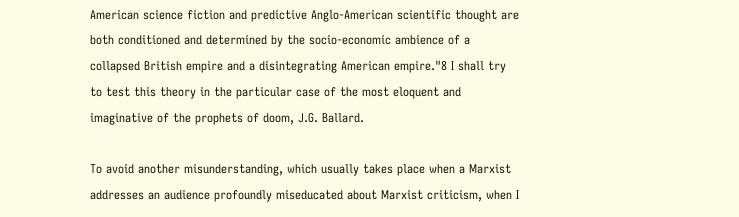American science fiction and predictive Anglo-American scientific thought are both conditioned and determined by the socio-economic ambience of a collapsed British empire and a disintegrating American empire."8 I shall try to test this theory in the particular case of the most eloquent and imaginative of the prophets of doom, J.G. Ballard.

To avoid another misunderstanding, which usually takes place when a Marxist addresses an audience profoundly miseducated about Marxist criticism, when I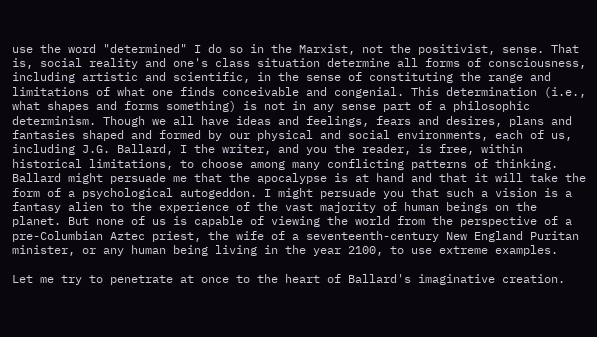use the word "determined" I do so in the Marxist, not the positivist, sense. That is, social reality and one's class situation determine all forms of consciousness, including artistic and scientific, in the sense of constituting the range and limitations of what one finds conceivable and congenial. This determination (i.e., what shapes and forms something) is not in any sense part of a philosophic determinism. Though we all have ideas and feelings, fears and desires, plans and fantasies shaped and formed by our physical and social environments, each of us, including J.G. Ballard, I the writer, and you the reader, is free, within historical limitations, to choose among many conflicting patterns of thinking. Ballard might persuade me that the apocalypse is at hand and that it will take the form of a psychological autogeddon. I might persuade you that such a vision is a fantasy alien to the experience of the vast majority of human beings on the planet. But none of us is capable of viewing the world from the perspective of a pre-Columbian Aztec priest, the wife of a seventeenth-century New England Puritan minister, or any human being living in the year 2100, to use extreme examples.

Let me try to penetrate at once to the heart of Ballard's imaginative creation.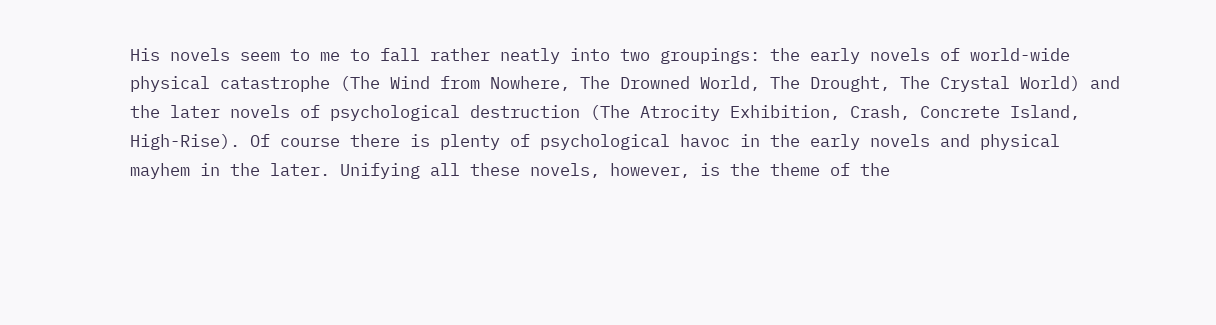His novels seem to me to fall rather neatly into two groupings: the early novels of world-wide physical catastrophe (The Wind from Nowhere, The Drowned World, The Drought, The Crystal World) and the later novels of psychological destruction (The Atrocity Exhibition, Crash, Concrete Island, High-Rise). Of course there is plenty of psychological havoc in the early novels and physical mayhem in the later. Unifying all these novels, however, is the theme of the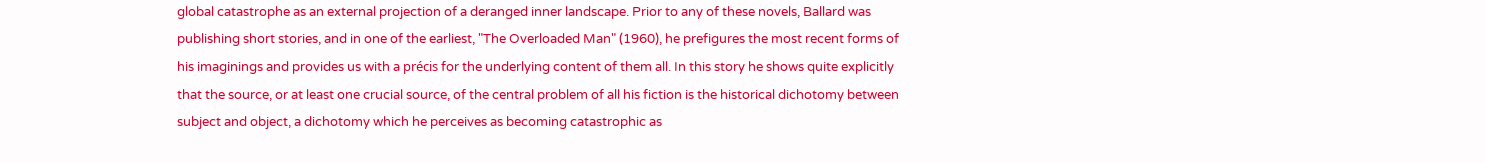global catastrophe as an external projection of a deranged inner landscape. Prior to any of these novels, Ballard was publishing short stories, and in one of the earliest, "The Overloaded Man" (1960), he prefigures the most recent forms of his imaginings and provides us with a précis for the underlying content of them all. In this story he shows quite explicitly that the source, or at least one crucial source, of the central problem of all his fiction is the historical dichotomy between subject and object, a dichotomy which he perceives as becoming catastrophic as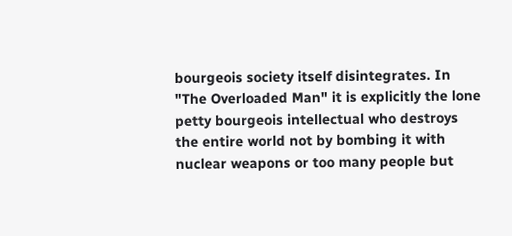bourgeois society itself disintegrates. In "The Overloaded Man" it is explicitly the lone petty bourgeois intellectual who destroys the entire world not by bombing it with nuclear weapons or too many people but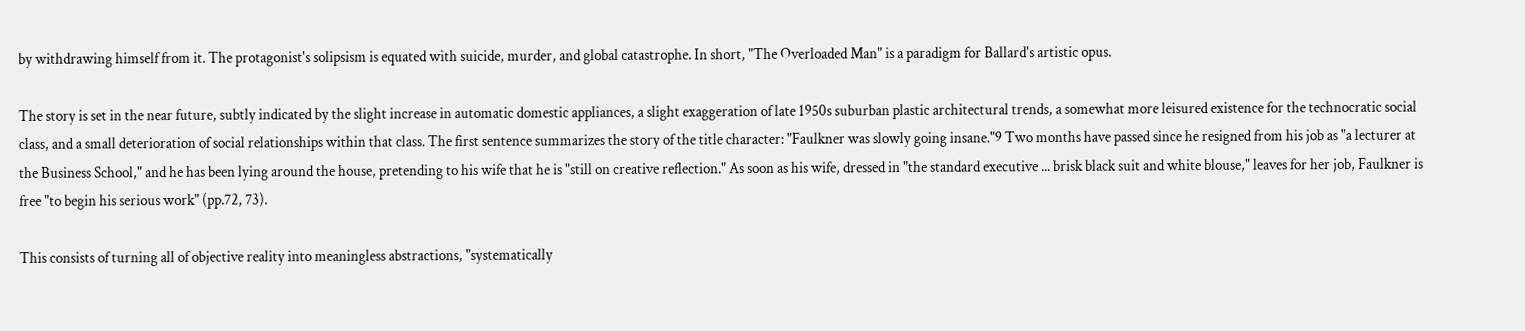by withdrawing himself from it. The protagonist's solipsism is equated with suicide, murder, and global catastrophe. In short, "The Overloaded Man" is a paradigm for Ballard's artistic opus.

The story is set in the near future, subtly indicated by the slight increase in automatic domestic appliances, a slight exaggeration of late 1950s suburban plastic architectural trends, a somewhat more leisured existence for the technocratic social class, and a small deterioration of social relationships within that class. The first sentence summarizes the story of the title character: "Faulkner was slowly going insane."9 Two months have passed since he resigned from his job as "a lecturer at the Business School," and he has been lying around the house, pretending to his wife that he is "still on creative reflection." As soon as his wife, dressed in "the standard executive ... brisk black suit and white blouse," leaves for her job, Faulkner is free "to begin his serious work" (pp.72, 73).

This consists of turning all of objective reality into meaningless abstractions, "systematically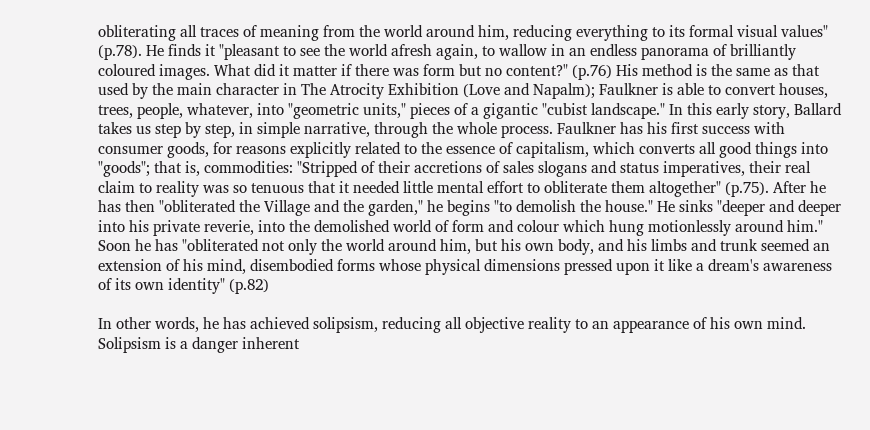obliterating all traces of meaning from the world around him, reducing everything to its formal visual values" (p.78). He finds it "pleasant to see the world afresh again, to wallow in an endless panorama of brilliantly coloured images. What did it matter if there was form but no content?" (p.76) His method is the same as that used by the main character in The Atrocity Exhibition (Love and Napalm); Faulkner is able to convert houses, trees, people, whatever, into "geometric units," pieces of a gigantic "cubist landscape." In this early story, Ballard takes us step by step, in simple narrative, through the whole process. Faulkner has his first success with consumer goods, for reasons explicitly related to the essence of capitalism, which converts all good things into "goods"; that is, commodities: "Stripped of their accretions of sales slogans and status imperatives, their real claim to reality was so tenuous that it needed little mental effort to obliterate them altogether" (p.75). After he has then "obliterated the Village and the garden," he begins "to demolish the house." He sinks "deeper and deeper into his private reverie, into the demolished world of form and colour which hung motionlessly around him." Soon he has "obliterated not only the world around him, but his own body, and his limbs and trunk seemed an extension of his mind, disembodied forms whose physical dimensions pressed upon it like a dream's awareness of its own identity" (p.82)

In other words, he has achieved solipsism, reducing all objective reality to an appearance of his own mind. Solipsism is a danger inherent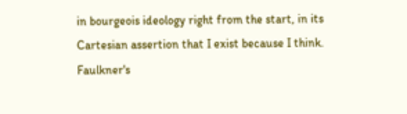in bourgeois ideology right from the start, in its Cartesian assertion that I exist because I think. Faulkner's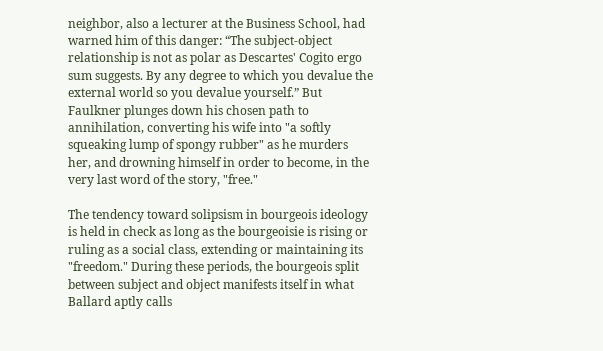neighbor, also a lecturer at the Business School, had warned him of this danger: “The subject-object relationship is not as polar as Descartes' Cogito ergo sum suggests. By any degree to which you devalue the external world so you devalue yourself.” But Faulkner plunges down his chosen path to annihilation, converting his wife into "a softly squeaking lump of spongy rubber" as he murders her, and drowning himself in order to become, in the very last word of the story, "free."

The tendency toward solipsism in bourgeois ideology is held in check as long as the bourgeoisie is rising or ruling as a social class, extending or maintaining its "freedom." During these periods, the bourgeois split between subject and object manifests itself in what Ballard aptly calls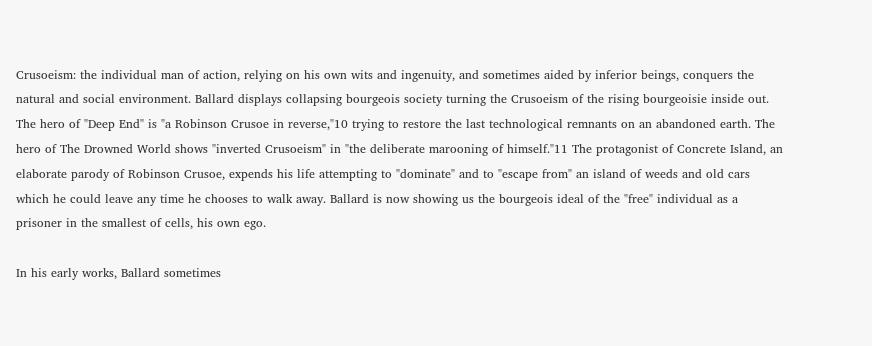Crusoeism: the individual man of action, relying on his own wits and ingenuity, and sometimes aided by inferior beings, conquers the natural and social environment. Ballard displays collapsing bourgeois society turning the Crusoeism of the rising bourgeoisie inside out. The hero of "Deep End" is "a Robinson Crusoe in reverse,"10 trying to restore the last technological remnants on an abandoned earth. The hero of The Drowned World shows "inverted Crusoeism" in "the deliberate marooning of himself."11 The protagonist of Concrete Island, an elaborate parody of Robinson Crusoe, expends his life attempting to "dominate" and to "escape from" an island of weeds and old cars which he could leave any time he chooses to walk away. Ballard is now showing us the bourgeois ideal of the "free" individual as a prisoner in the smallest of cells, his own ego.

In his early works, Ballard sometimes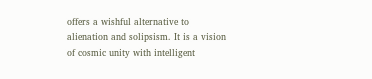offers a wishful alternative to alienation and solipsism. It is a vision of cosmic unity with intelligent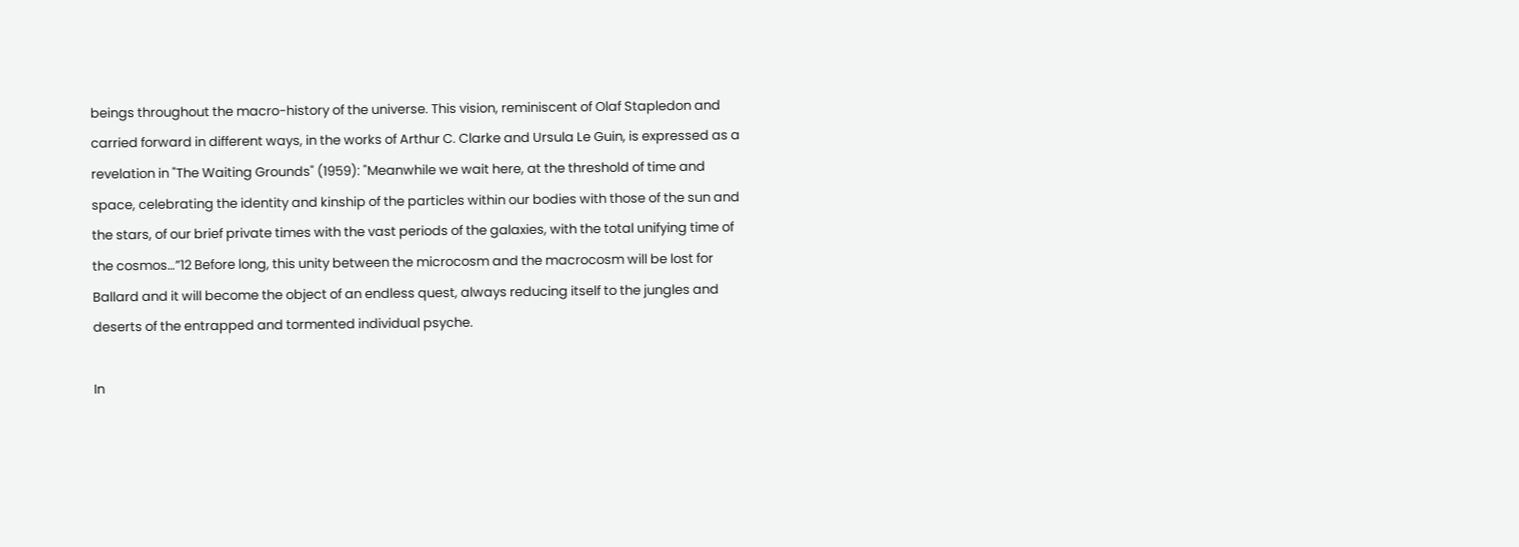beings throughout the macro-history of the universe. This vision, reminiscent of Olaf Stapledon and carried forward in different ways, in the works of Arthur C. Clarke and Ursula Le Guin, is expressed as a revelation in "The Waiting Grounds" (1959): "Meanwhile we wait here, at the threshold of time and space, celebrating the identity and kinship of the particles within our bodies with those of the sun and the stars, of our brief private times with the vast periods of the galaxies, with the total unifying time of the cosmos…”12 Before long, this unity between the microcosm and the macrocosm will be lost for Ballard and it will become the object of an endless quest, always reducing itself to the jungles and deserts of the entrapped and tormented individual psyche.

In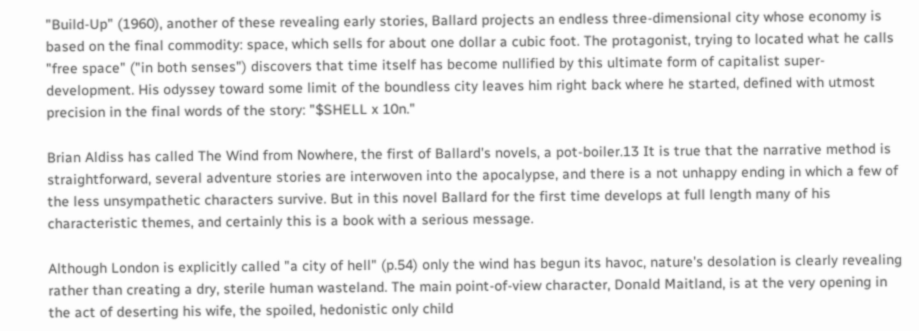"Build-Up" (1960), another of these revealing early stories, Ballard projects an endless three-dimensional city whose economy is based on the final commodity: space, which sells for about one dollar a cubic foot. The protagonist, trying to located what he calls "free space" ("in both senses") discovers that time itself has become nullified by this ultimate form of capitalist super-development. His odyssey toward some limit of the boundless city leaves him right back where he started, defined with utmost precision in the final words of the story: "$SHELL x 10n."

Brian Aldiss has called The Wind from Nowhere, the first of Ballard's novels, a pot-boiler.13 It is true that the narrative method is straightforward, several adventure stories are interwoven into the apocalypse, and there is a not unhappy ending in which a few of the less unsympathetic characters survive. But in this novel Ballard for the first time develops at full length many of his characteristic themes, and certainly this is a book with a serious message.

Although London is explicitly called "a city of hell" (p.54) only the wind has begun its havoc, nature's desolation is clearly revealing rather than creating a dry, sterile human wasteland. The main point-of-view character, Donald Maitland, is at the very opening in the act of deserting his wife, the spoiled, hedonistic only child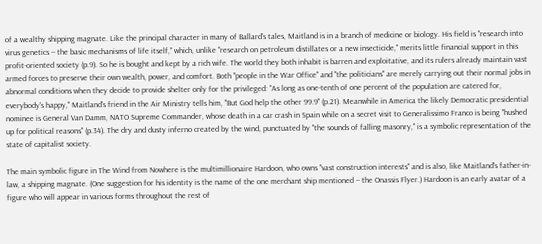of a wealthy shipping magnate. Like the principal character in many of Ballard's tales, Maitland is in a branch of medicine or biology. His field is "research into virus genetics -- the basic mechanisms of life itself," which, unlike "research on petroleum distillates or a new insecticide," merits little financial support in this profit-oriented society (p.9). So he is bought and kept by a rich wife. The world they both inhabit is barren and exploitative, and its rulers already maintain vast armed forces to preserve their own wealth, power, and comfort. Both "people in the War Office" and "the politicians" are merely carrying out their normal jobs in abnormal conditions when they decide to provide shelter only for the privileged: "As long as one-tenth of one percent of the population are catered for, everybody's happy," Maitland's friend in the Air Ministry tells him, "But God help the other 99.9" (p.21). Meanwhile in America the likely Democratic presidential nominee is General Van Damm, NATO Supreme Commander, whose death in a car crash in Spain while on a secret visit to Generalissimo Franco is being "hushed up for political reasons" (p.34). The dry and dusty inferno created by the wind, punctuated by "the sounds of falling masonry," is a symbolic representation of the state of capitalist society.

The main symbolic figure in The Wind from Nowhere is the multimillionaire Hardoon, who owns "vast construction interests" and is also, like Maitland's father-in-law, a shipping magnate. (One suggestion for his identity is the name of the one merchant ship mentioned -- the Onassis Flyer.) Hardoon is an early avatar of a figure who will appear in various forms throughout the rest of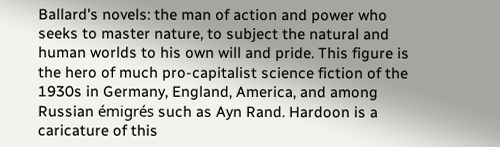Ballard's novels: the man of action and power who seeks to master nature, to subject the natural and human worlds to his own will and pride. This figure is the hero of much pro-capitalist science fiction of the 1930s in Germany, England, America, and among Russian émigrés such as Ayn Rand. Hardoon is a caricature of this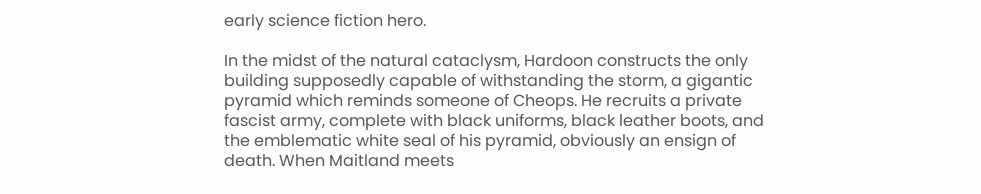early science fiction hero.

In the midst of the natural cataclysm, Hardoon constructs the only building supposedly capable of withstanding the storm, a gigantic pyramid which reminds someone of Cheops. He recruits a private fascist army, complete with black uniforms, black leather boots, and the emblematic white seal of his pyramid, obviously an ensign of death. When Maitland meets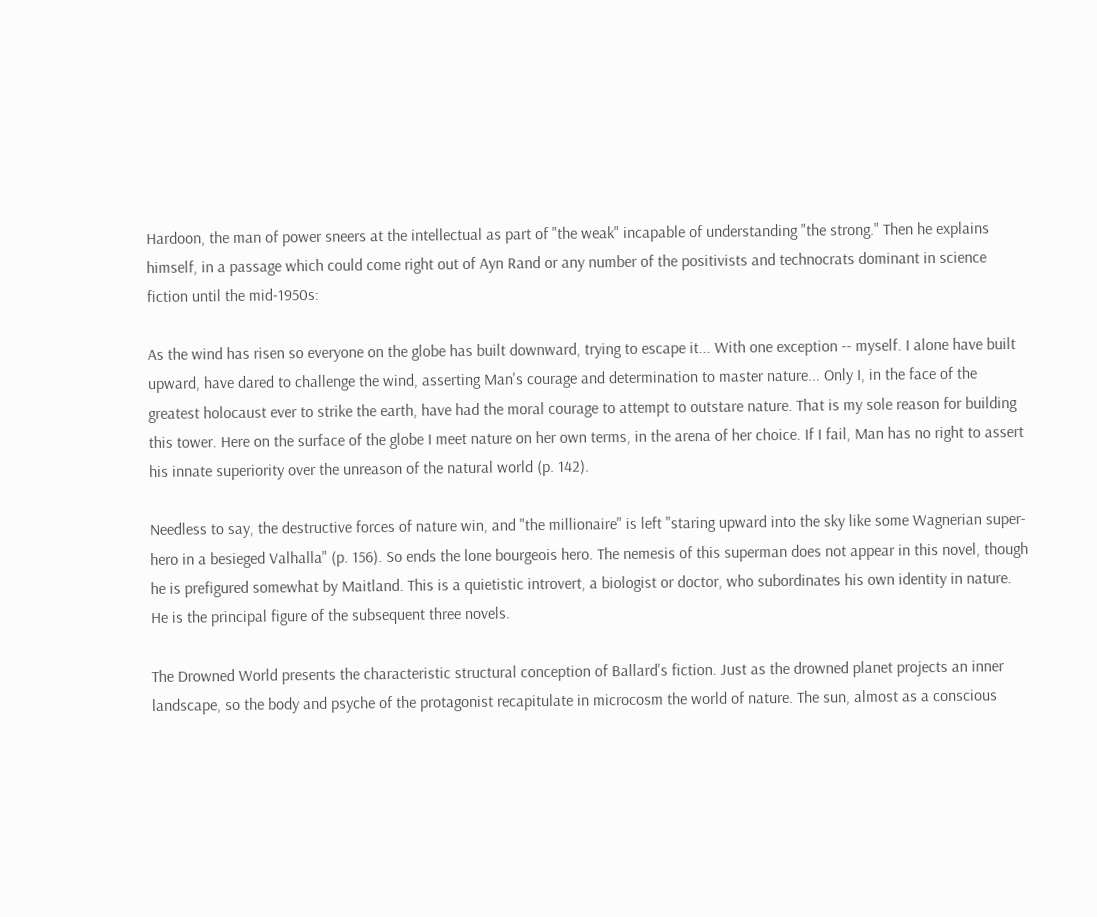Hardoon, the man of power sneers at the intellectual as part of "the weak" incapable of understanding "the strong." Then he explains himself, in a passage which could come right out of Ayn Rand or any number of the positivists and technocrats dominant in science fiction until the mid-1950s:

As the wind has risen so everyone on the globe has built downward, trying to escape it... With one exception -- myself. I alone have built upward, have dared to challenge the wind, asserting Man's courage and determination to master nature... Only I, in the face of the greatest holocaust ever to strike the earth, have had the moral courage to attempt to outstare nature. That is my sole reason for building this tower. Here on the surface of the globe I meet nature on her own terms, in the arena of her choice. If I fail, Man has no right to assert his innate superiority over the unreason of the natural world (p. 142).

Needless to say, the destructive forces of nature win, and "the millionaire" is left "staring upward into the sky like some Wagnerian super-hero in a besieged Valhalla" (p. 156). So ends the lone bourgeois hero. The nemesis of this superman does not appear in this novel, though he is prefigured somewhat by Maitland. This is a quietistic introvert, a biologist or doctor, who subordinates his own identity in nature. He is the principal figure of the subsequent three novels.

The Drowned World presents the characteristic structural conception of Ballard's fiction. Just as the drowned planet projects an inner landscape, so the body and psyche of the protagonist recapitulate in microcosm the world of nature. The sun, almost as a conscious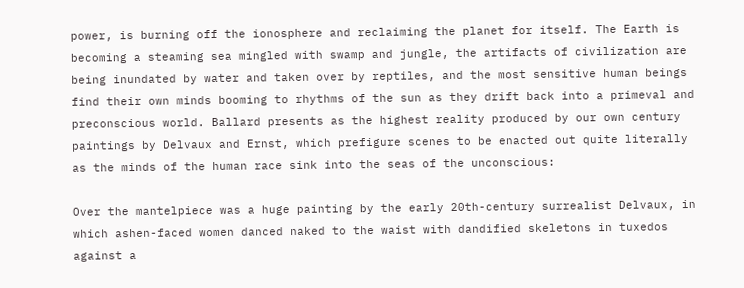power, is burning off the ionosphere and reclaiming the planet for itself. The Earth is becoming a steaming sea mingled with swamp and jungle, the artifacts of civilization are being inundated by water and taken over by reptiles, and the most sensitive human beings find their own minds booming to rhythms of the sun as they drift back into a primeval and preconscious world. Ballard presents as the highest reality produced by our own century paintings by Delvaux and Ernst, which prefigure scenes to be enacted out quite literally as the minds of the human race sink into the seas of the unconscious:

Over the mantelpiece was a huge painting by the early 20th-century surrealist Delvaux, in which ashen-faced women danced naked to the waist with dandified skeletons in tuxedos against a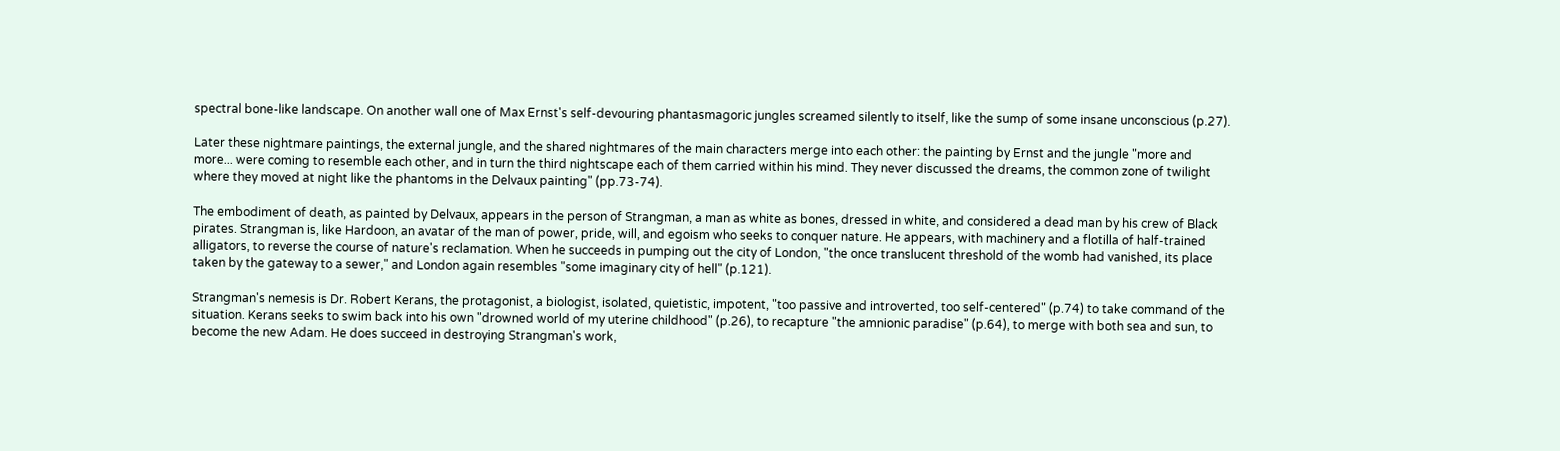spectral bone-like landscape. On another wall one of Max Ernst's self-devouring phantasmagoric jungles screamed silently to itself, like the sump of some insane unconscious (p.27).

Later these nightmare paintings, the external jungle, and the shared nightmares of the main characters merge into each other: the painting by Ernst and the jungle "more and more... were coming to resemble each other, and in turn the third nightscape each of them carried within his mind. They never discussed the dreams, the common zone of twilight where they moved at night like the phantoms in the Delvaux painting" (pp.73-74).

The embodiment of death, as painted by Delvaux, appears in the person of Strangman, a man as white as bones, dressed in white, and considered a dead man by his crew of Black pirates. Strangman is, like Hardoon, an avatar of the man of power, pride, will, and egoism who seeks to conquer nature. He appears, with machinery and a flotilla of half-trained alligators, to reverse the course of nature's reclamation. When he succeeds in pumping out the city of London, "the once translucent threshold of the womb had vanished, its place taken by the gateway to a sewer," and London again resembles "some imaginary city of hell" (p.121).

Strangman's nemesis is Dr. Robert Kerans, the protagonist, a biologist, isolated, quietistic, impotent, "too passive and introverted, too self-centered" (p.74) to take command of the situation. Kerans seeks to swim back into his own "drowned world of my uterine childhood" (p.26), to recapture "the amnionic paradise" (p.64), to merge with both sea and sun, to become the new Adam. He does succeed in destroying Strangman's work,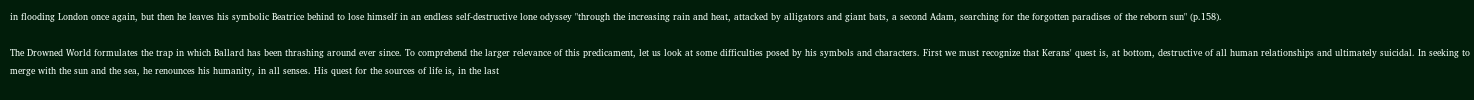in flooding London once again, but then he leaves his symbolic Beatrice behind to lose himself in an endless self-destructive lone odyssey "through the increasing rain and heat, attacked by alligators and giant bats, a second Adam, searching for the forgotten paradises of the reborn sun" (p.158).

The Drowned World formulates the trap in which Ballard has been thrashing around ever since. To comprehend the larger relevance of this predicament, let us look at some difficulties posed by his symbols and characters. First we must recognize that Kerans' quest is, at bottom, destructive of all human relationships and ultimately suicidal. In seeking to merge with the sun and the sea, he renounces his humanity, in all senses. His quest for the sources of life is, in the last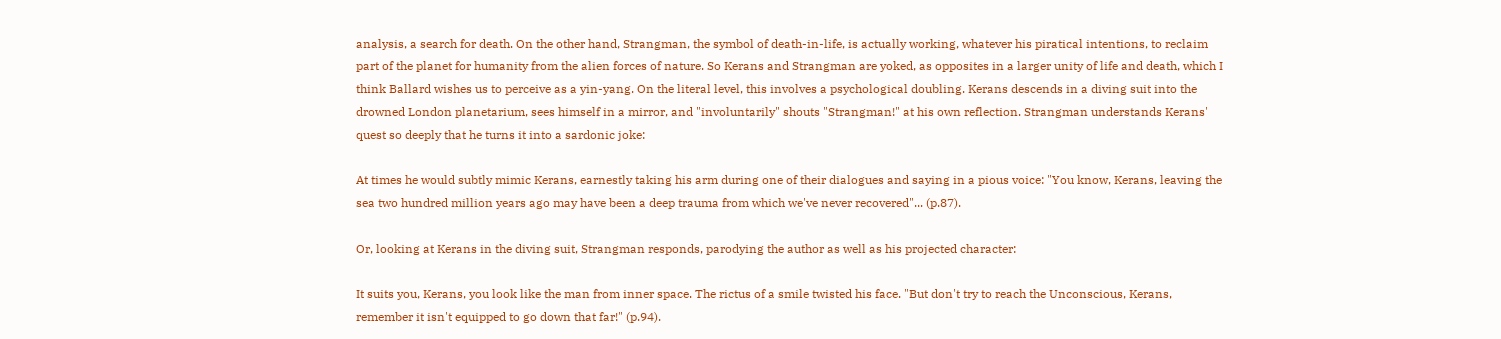analysis, a search for death. On the other hand, Strangman, the symbol of death-in-life, is actually working, whatever his piratical intentions, to reclaim part of the planet for humanity from the alien forces of nature. So Kerans and Strangman are yoked, as opposites in a larger unity of life and death, which I think Ballard wishes us to perceive as a yin-yang. On the literal level, this involves a psychological doubling. Kerans descends in a diving suit into the drowned London planetarium, sees himself in a mirror, and "involuntarily" shouts "Strangman!" at his own reflection. Strangman understands Kerans' quest so deeply that he turns it into a sardonic joke:

At times he would subtly mimic Kerans, earnestly taking his arm during one of their dialogues and saying in a pious voice: "You know, Kerans, leaving the sea two hundred million years ago may have been a deep trauma from which we've never recovered"... (p.87).

Or, looking at Kerans in the diving suit, Strangman responds, parodying the author as well as his projected character:

It suits you, Kerans, you look like the man from inner space. The rictus of a smile twisted his face. "But don't try to reach the Unconscious, Kerans, remember it isn't equipped to go down that far!" (p.94).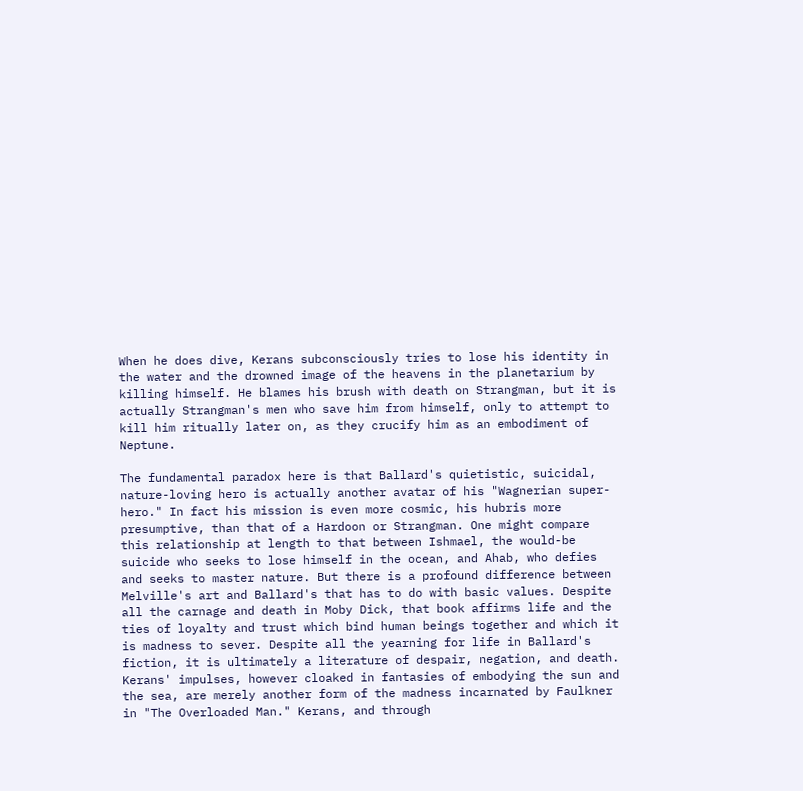When he does dive, Kerans subconsciously tries to lose his identity in the water and the drowned image of the heavens in the planetarium by killing himself. He blames his brush with death on Strangman, but it is actually Strangman's men who save him from himself, only to attempt to kill him ritually later on, as they crucify him as an embodiment of Neptune.

The fundamental paradox here is that Ballard's quietistic, suicidal, nature-loving hero is actually another avatar of his "Wagnerian super-hero." In fact his mission is even more cosmic, his hubris more presumptive, than that of a Hardoon or Strangman. One might compare this relationship at length to that between Ishmael, the would-be suicide who seeks to lose himself in the ocean, and Ahab, who defies and seeks to master nature. But there is a profound difference between Melville's art and Ballard's that has to do with basic values. Despite all the carnage and death in Moby Dick, that book affirms life and the ties of loyalty and trust which bind human beings together and which it is madness to sever. Despite all the yearning for life in Ballard's fiction, it is ultimately a literature of despair, negation, and death. Kerans' impulses, however cloaked in fantasies of embodying the sun and the sea, are merely another form of the madness incarnated by Faulkner in "The Overloaded Man." Kerans, and through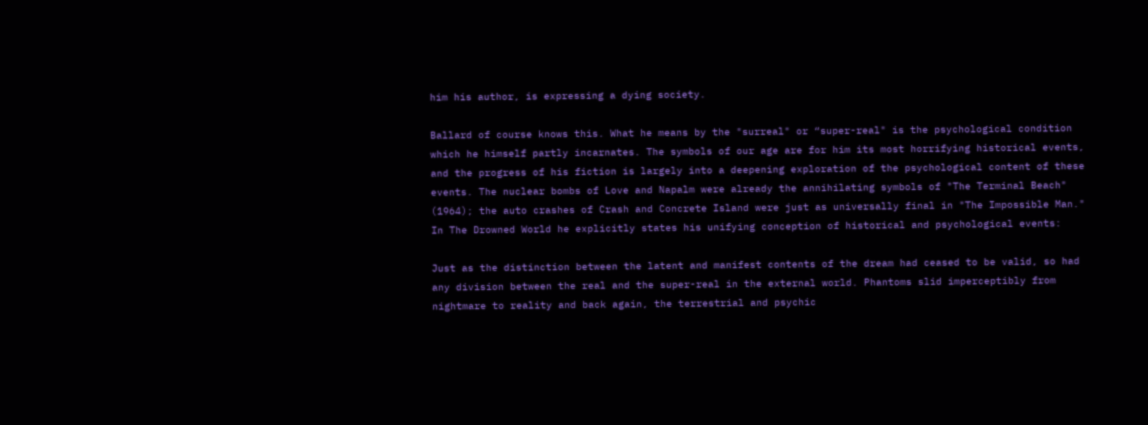him his author, is expressing a dying society.

Ballard of course knows this. What he means by the "surreal" or “super-real" is the psychological condition which he himself partly incarnates. The symbols of our age are for him its most horrifying historical events, and the progress of his fiction is largely into a deepening exploration of the psychological content of these events. The nuclear bombs of Love and Napalm were already the annihilating symbols of "The Terminal Beach" (1964); the auto crashes of Crash and Concrete Island were just as universally final in "The Impossible Man." In The Drowned World he explicitly states his unifying conception of historical and psychological events:

Just as the distinction between the latent and manifest contents of the dream had ceased to be valid, so had any division between the real and the super-real in the external world. Phantoms slid imperceptibly from nightmare to reality and back again, the terrestrial and psychic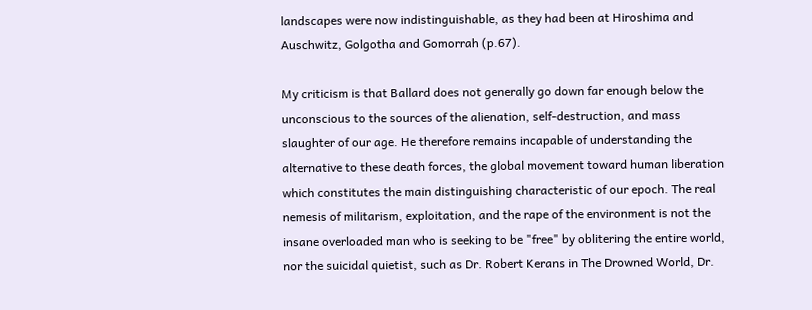landscapes were now indistinguishable, as they had been at Hiroshima and Auschwitz, Golgotha and Gomorrah (p.67).

My criticism is that Ballard does not generally go down far enough below the unconscious to the sources of the alienation, self-destruction, and mass slaughter of our age. He therefore remains incapable of understanding the alternative to these death forces, the global movement toward human liberation which constitutes the main distinguishing characteristic of our epoch. The real nemesis of militarism, exploitation, and the rape of the environment is not the insane overloaded man who is seeking to be "free" by oblitering the entire world, nor the suicidal quietist, such as Dr. Robert Kerans in The Drowned World, Dr.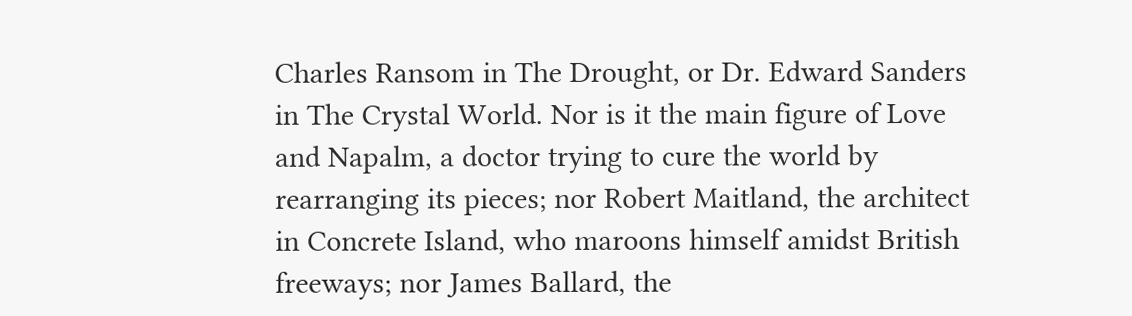Charles Ransom in The Drought, or Dr. Edward Sanders in The Crystal World. Nor is it the main figure of Love and Napalm, a doctor trying to cure the world by rearranging its pieces; nor Robert Maitland, the architect in Concrete Island, who maroons himself amidst British freeways; nor James Ballard, the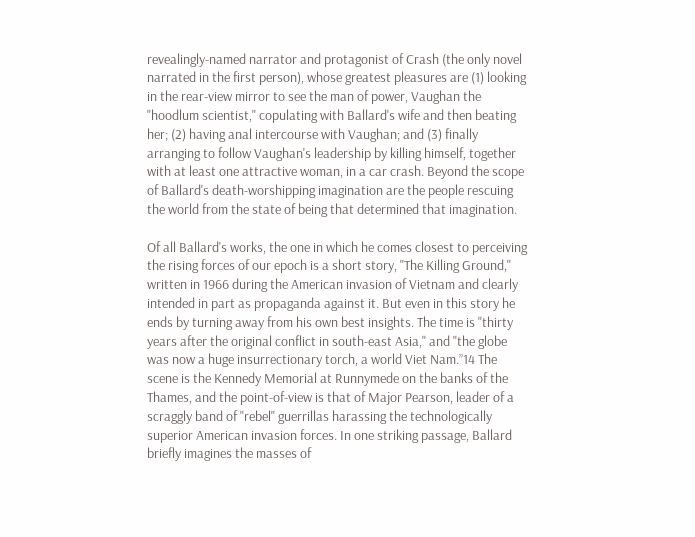revealingly-named narrator and protagonist of Crash (the only novel narrated in the first person), whose greatest pleasures are (1) looking in the rear-view mirror to see the man of power, Vaughan the "hoodlum scientist," copulating with Ballard's wife and then beating her; (2) having anal intercourse with Vaughan; and (3) finally arranging to follow Vaughan's leadership by killing himself, together with at least one attractive woman, in a car crash. Beyond the scope of Ballard's death-worshipping imagination are the people rescuing the world from the state of being that determined that imagination.

Of all Ballard's works, the one in which he comes closest to perceiving the rising forces of our epoch is a short story, "The Killing Ground," written in 1966 during the American invasion of Vietnam and clearly intended in part as propaganda against it. But even in this story he ends by turning away from his own best insights. The time is "thirty years after the original conflict in south-east Asia," and "the globe was now a huge insurrectionary torch, a world Viet Nam.”14 The scene is the Kennedy Memorial at Runnymede on the banks of the Thames, and the point-of-view is that of Major Pearson, leader of a scraggly band of "rebel" guerrillas harassing the technologically superior American invasion forces. In one striking passage, Ballard briefly imagines the masses of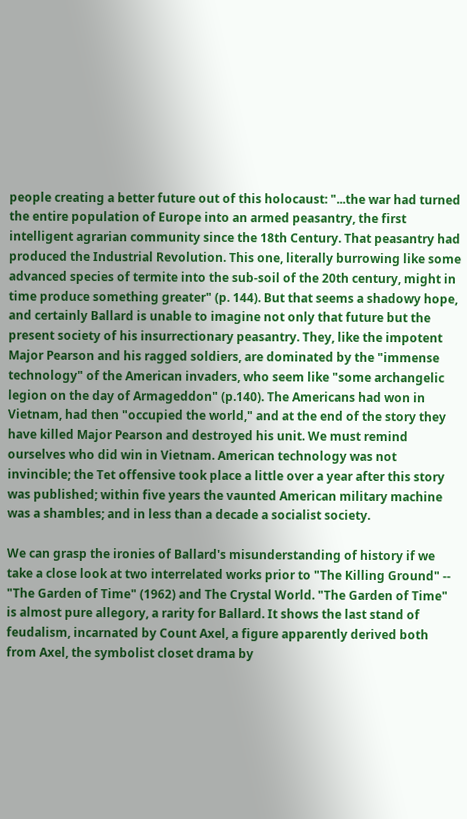people creating a better future out of this holocaust: "...the war had turned the entire population of Europe into an armed peasantry, the first intelligent agrarian community since the 18th Century. That peasantry had produced the Industrial Revolution. This one, literally burrowing like some advanced species of termite into the sub-soil of the 20th century, might in time produce something greater" (p. 144). But that seems a shadowy hope, and certainly Ballard is unable to imagine not only that future but the present society of his insurrectionary peasantry. They, like the impotent Major Pearson and his ragged soldiers, are dominated by the "immense technology" of the American invaders, who seem like "some archangelic legion on the day of Armageddon" (p.140). The Americans had won in Vietnam, had then "occupied the world," and at the end of the story they have killed Major Pearson and destroyed his unit. We must remind ourselves who did win in Vietnam. American technology was not invincible; the Tet offensive took place a little over a year after this story was published; within five years the vaunted American military machine was a shambles; and in less than a decade a socialist society.

We can grasp the ironies of Ballard's misunderstanding of history if we take a close look at two interrelated works prior to "The Killing Ground" -- "The Garden of Time" (1962) and The Crystal World. "The Garden of Time" is almost pure allegory, a rarity for Ballard. It shows the last stand of feudalism, incarnated by Count Axel, a figure apparently derived both from Axel, the symbolist closet drama by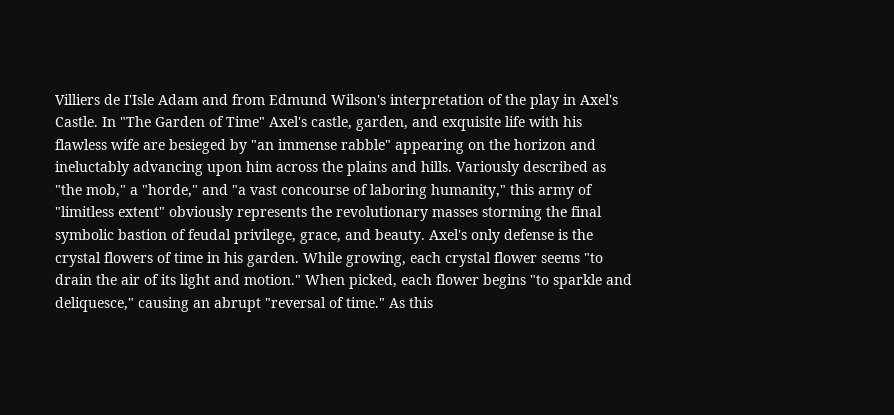Villiers de I'Isle Adam and from Edmund Wilson's interpretation of the play in Axel's Castle. In "The Garden of Time" Axel's castle, garden, and exquisite life with his flawless wife are besieged by "an immense rabble" appearing on the horizon and ineluctably advancing upon him across the plains and hills. Variously described as "the mob," a "horde," and "a vast concourse of laboring humanity," this army of "limitless extent" obviously represents the revolutionary masses storming the final symbolic bastion of feudal privilege, grace, and beauty. Axel's only defense is the crystal flowers of time in his garden. While growing, each crystal flower seems "to drain the air of its light and motion." When picked, each flower begins "to sparkle and deliquesce," causing an abrupt "reversal of time." As this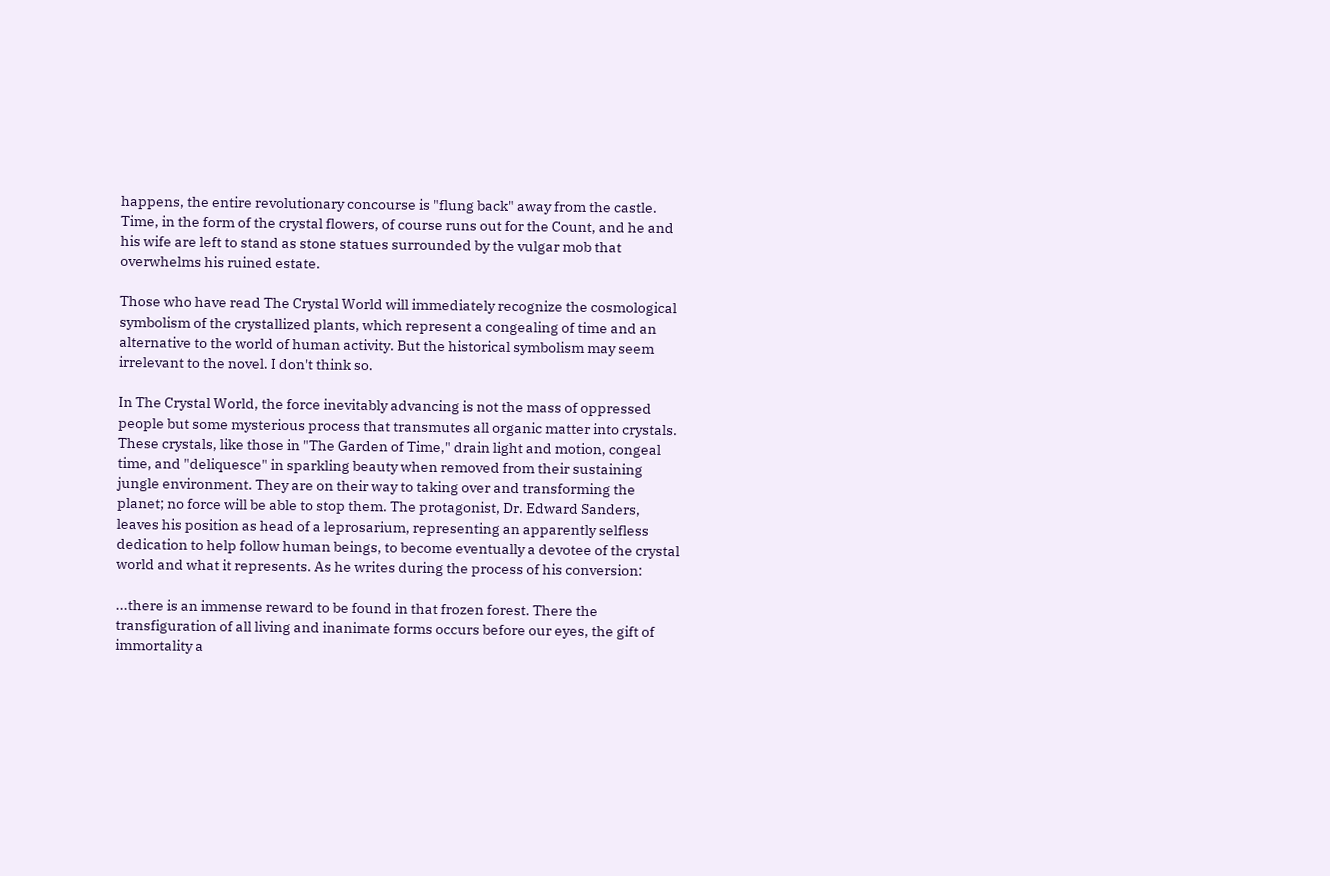happens, the entire revolutionary concourse is "flung back" away from the castle. Time, in the form of the crystal flowers, of course runs out for the Count, and he and his wife are left to stand as stone statues surrounded by the vulgar mob that overwhelms his ruined estate.

Those who have read The Crystal World will immediately recognize the cosmological symbolism of the crystallized plants, which represent a congealing of time and an alternative to the world of human activity. But the historical symbolism may seem irrelevant to the novel. I don't think so.

In The Crystal World, the force inevitably advancing is not the mass of oppressed people but some mysterious process that transmutes all organic matter into crystals. These crystals, like those in "The Garden of Time," drain light and motion, congeal time, and "deliquesce" in sparkling beauty when removed from their sustaining jungle environment. They are on their way to taking over and transforming the planet; no force will be able to stop them. The protagonist, Dr. Edward Sanders, leaves his position as head of a leprosarium, representing an apparently selfless dedication to help follow human beings, to become eventually a devotee of the crystal world and what it represents. As he writes during the process of his conversion:

...there is an immense reward to be found in that frozen forest. There the transfiguration of all living and inanimate forms occurs before our eyes, the gift of immortality a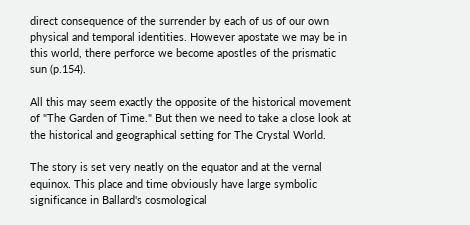direct consequence of the surrender by each of us of our own physical and temporal identities. However apostate we may be in this world, there perforce we become apostles of the prismatic sun (p.154).

All this may seem exactly the opposite of the historical movement of "The Garden of Time." But then we need to take a close look at the historical and geographical setting for The Crystal World.

The story is set very neatly on the equator and at the vernal equinox. This place and time obviously have large symbolic significance in Ballard's cosmological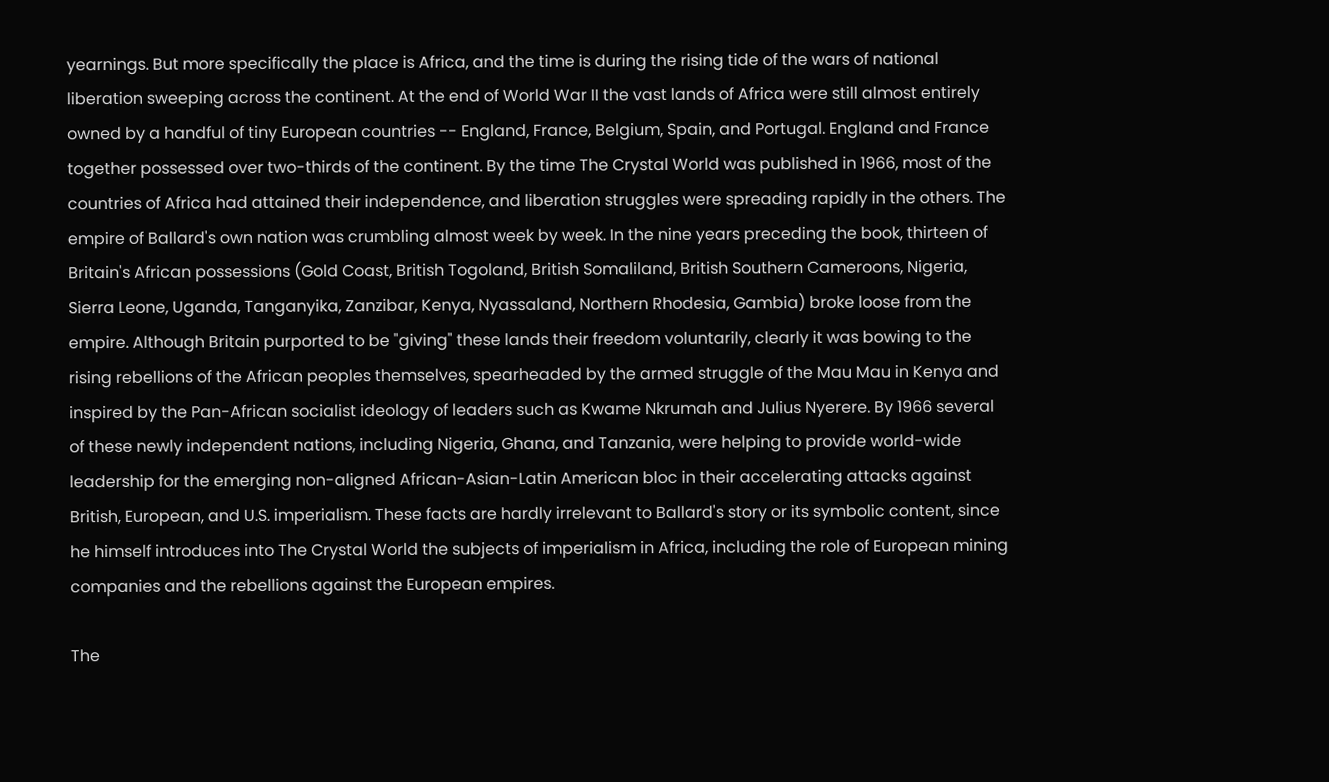yearnings. But more specifically the place is Africa, and the time is during the rising tide of the wars of national liberation sweeping across the continent. At the end of World War II the vast lands of Africa were still almost entirely owned by a handful of tiny European countries -- England, France, Belgium, Spain, and Portugal. England and France together possessed over two-thirds of the continent. By the time The Crystal World was published in 1966, most of the countries of Africa had attained their independence, and liberation struggles were spreading rapidly in the others. The empire of Ballard's own nation was crumbling almost week by week. In the nine years preceding the book, thirteen of Britain's African possessions (Gold Coast, British Togoland, British Somaliland, British Southern Cameroons, Nigeria, Sierra Leone, Uganda, Tanganyika, Zanzibar, Kenya, Nyassaland, Northern Rhodesia, Gambia) broke loose from the empire. Although Britain purported to be "giving" these lands their freedom voluntarily, clearly it was bowing to the rising rebellions of the African peoples themselves, spearheaded by the armed struggle of the Mau Mau in Kenya and inspired by the Pan-African socialist ideology of leaders such as Kwame Nkrumah and Julius Nyerere. By 1966 several of these newly independent nations, including Nigeria, Ghana, and Tanzania, were helping to provide world-wide leadership for the emerging non-aligned African-Asian-Latin American bloc in their accelerating attacks against British, European, and U.S. imperialism. These facts are hardly irrelevant to Ballard's story or its symbolic content, since he himself introduces into The Crystal World the subjects of imperialism in Africa, including the role of European mining companies and the rebellions against the European empires.

The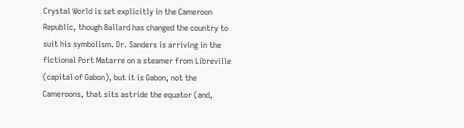Crystal World is set explicitly in the Cameroon Republic, though Ballard has changed the country to suit his symbolism. Dr. Sanders is arriving in the fictional Port Matarre on a steamer from Libreville (capital of Gabon), but it is Gabon, not the Cameroons, that sits astride the equator (and,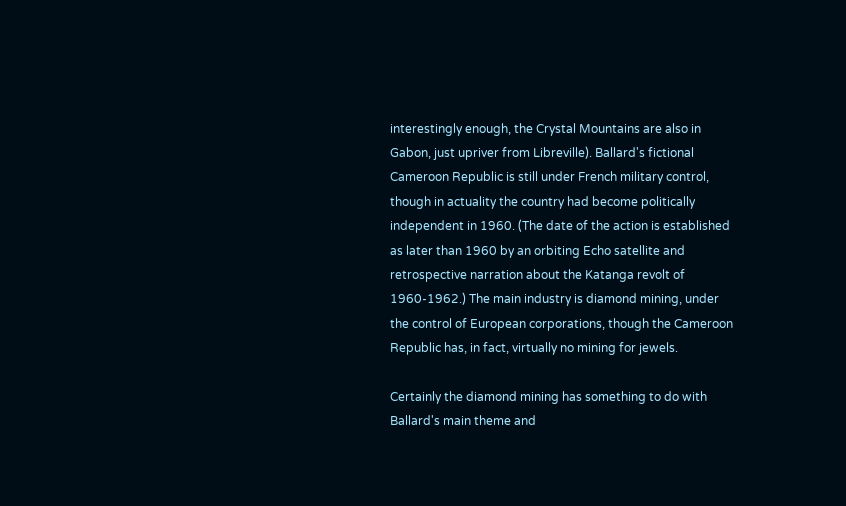interestingly enough, the Crystal Mountains are also in Gabon, just upriver from Libreville). Ballard's fictional Cameroon Republic is still under French military control, though in actuality the country had become politically independent in 1960. (The date of the action is established as later than 1960 by an orbiting Echo satellite and retrospective narration about the Katanga revolt of 1960-1962.) The main industry is diamond mining, under the control of European corporations, though the Cameroon Republic has, in fact, virtually no mining for jewels.

Certainly the diamond mining has something to do with Ballard's main theme and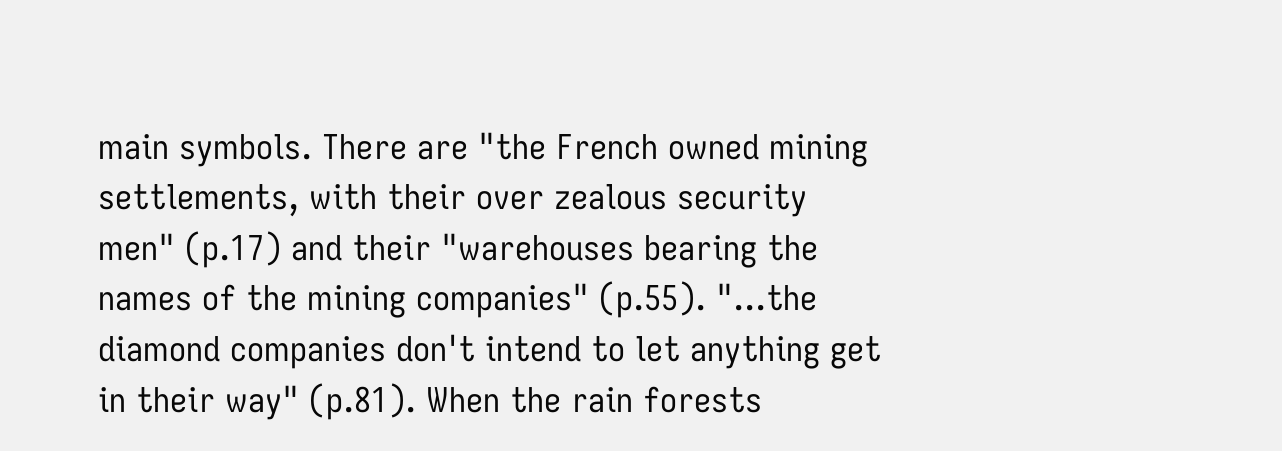main symbols. There are "the French owned mining settlements, with their over zealous security men" (p.17) and their "warehouses bearing the names of the mining companies" (p.55). "...the diamond companies don't intend to let anything get in their way" (p.81). When the rain forests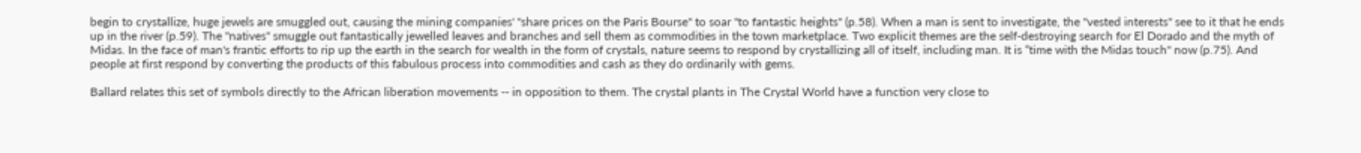begin to crystallize, huge jewels are smuggled out, causing the mining companies' "share prices on the Paris Bourse" to soar "to fantastic heights" (p.58). When a man is sent to investigate, the "vested interests" see to it that he ends up in the river (p.59). The "natives" smuggle out fantastically jewelled leaves and branches and sell them as commodities in the town marketplace. Two explicit themes are the self-destroying search for El Dorado and the myth of Midas. In the face of man's frantic efforts to rip up the earth in the search for wealth in the form of crystals, nature seems to respond by crystallizing all of itself, including man. It is “time with the Midas touch" now (p.75). And people at first respond by converting the products of this fabulous process into commodities and cash as they do ordinarily with gems.

Ballard relates this set of symbols directly to the African liberation movements -- in opposition to them. The crystal plants in The Crystal World have a function very close to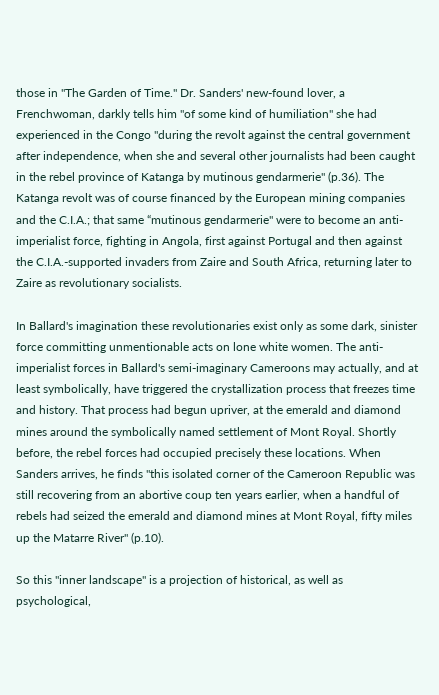those in "The Garden of Time." Dr. Sanders' new-found lover, a Frenchwoman, darkly tells him "of some kind of humiliation" she had experienced in the Congo "during the revolt against the central government after independence, when she and several other journalists had been caught in the rebel province of Katanga by mutinous gendarmerie" (p.36). The Katanga revolt was of course financed by the European mining companies and the C.I.A.; that same “mutinous gendarmerie" were to become an anti-imperialist force, fighting in Angola, first against Portugal and then against the C.I.A.-supported invaders from Zaire and South Africa, returning later to Zaire as revolutionary socialists.

In Ballard's imagination these revolutionaries exist only as some dark, sinister force committing unmentionable acts on lone white women. The anti-imperialist forces in Ballard's semi-imaginary Cameroons may actually, and at least symbolically, have triggered the crystallization process that freezes time and history. That process had begun upriver, at the emerald and diamond mines around the symbolically named settlement of Mont Royal. Shortly before, the rebel forces had occupied precisely these locations. When Sanders arrives, he finds "this isolated corner of the Cameroon Republic was still recovering from an abortive coup ten years earlier, when a handful of rebels had seized the emerald and diamond mines at Mont Royal, fifty miles up the Matarre River" (p.10).

So this "inner landscape" is a projection of historical, as well as psychological,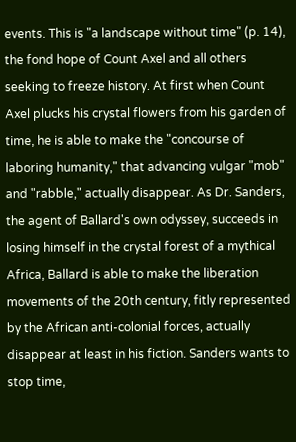events. This is "a landscape without time" (p. 14), the fond hope of Count Axel and all others seeking to freeze history. At first when Count Axel plucks his crystal flowers from his garden of time, he is able to make the "concourse of laboring humanity," that advancing vulgar "mob" and "rabble," actually disappear. As Dr. Sanders, the agent of Ballard's own odyssey, succeeds in losing himself in the crystal forest of a mythical Africa, Ballard is able to make the liberation movements of the 20th century, fitly represented by the African anti-colonial forces, actually disappear at least in his fiction. Sanders wants to stop time,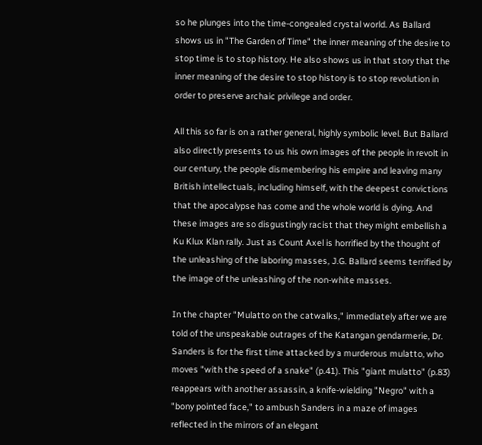so he plunges into the time-congealed crystal world. As Ballard shows us in "The Garden of Time" the inner meaning of the desire to stop time is to stop history. He also shows us in that story that the inner meaning of the desire to stop history is to stop revolution in order to preserve archaic privilege and order.

All this so far is on a rather general, highly symbolic level. But Ballard also directly presents to us his own images of the people in revolt in our century, the people dismembering his empire and leaving many British intellectuals, including himself, with the deepest convictions that the apocalypse has come and the whole world is dying. And these images are so disgustingly racist that they might embellish a Ku Klux Klan rally. Just as Count Axel is horrified by the thought of the unleashing of the laboring masses, J.G. Ballard seems terrified by the image of the unleashing of the non-white masses.

In the chapter "Mulatto on the catwalks," immediately after we are told of the unspeakable outrages of the Katangan gendarmerie, Dr. Sanders is for the first time attacked by a murderous mulatto, who moves "with the speed of a snake" (p.41). This "giant mulatto" (p.83) reappears with another assassin, a knife-wielding "Negro" with a "bony pointed face," to ambush Sanders in a maze of images reflected in the mirrors of an elegant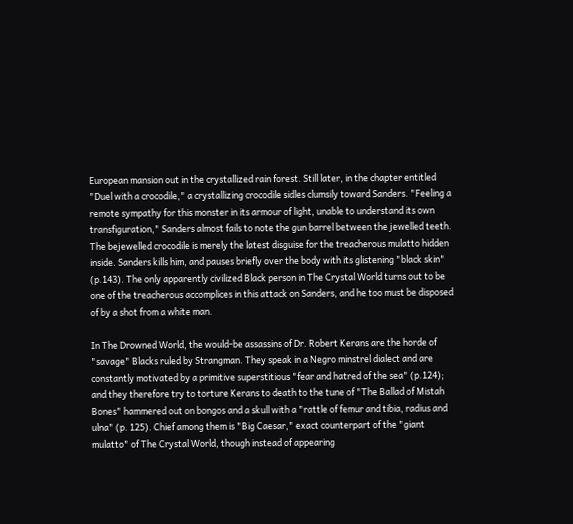European mansion out in the crystallized rain forest. Still later, in the chapter entitled "Duel with a crocodile," a crystallizing crocodile sidles clumsily toward Sanders. "Feeling a remote sympathy for this monster in its armour of light, unable to understand its own transfiguration," Sanders almost fails to note the gun barrel between the jewelled teeth. The bejewelled crocodile is merely the latest disguise for the treacherous mulatto hidden inside. Sanders kills him, and pauses briefly over the body with its glistening "black skin" (p.143). The only apparently civilized Black person in The Crystal World turns out to be one of the treacherous accomplices in this attack on Sanders, and he too must be disposed of by a shot from a white man.

In The Drowned World, the would-be assassins of Dr. Robert Kerans are the horde of "savage" Blacks ruled by Strangman. They speak in a Negro minstrel dialect and are constantly motivated by a primitive superstitious "fear and hatred of the sea" (p.124); and they therefore try to torture Kerans to death to the tune of "The Ballad of Mistah Bones" hammered out on bongos and a skull with a "rattle of femur and tibia, radius and ulna" (p. 125). Chief among them is "Big Caesar," exact counterpart of the "giant mulatto" of The Crystal World, though instead of appearing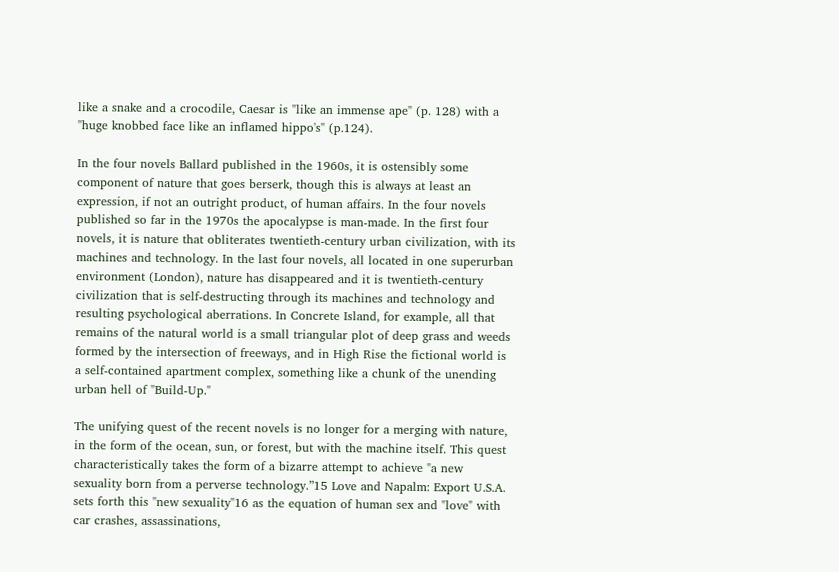like a snake and a crocodile, Caesar is "like an immense ape" (p. 128) with a "huge knobbed face like an inflamed hippo's" (p.124).

In the four novels Ballard published in the 1960s, it is ostensibly some component of nature that goes berserk, though this is always at least an expression, if not an outright product, of human affairs. In the four novels published so far in the 1970s the apocalypse is man-made. In the first four novels, it is nature that obliterates twentieth-century urban civilization, with its machines and technology. In the last four novels, all located in one superurban environment (London), nature has disappeared and it is twentieth-century civilization that is self-destructing through its machines and technology and resulting psychological aberrations. In Concrete Island, for example, all that remains of the natural world is a small triangular plot of deep grass and weeds formed by the intersection of freeways, and in High Rise the fictional world is a self-contained apartment complex, something like a chunk of the unending urban hell of "Build-Up."

The unifying quest of the recent novels is no longer for a merging with nature, in the form of the ocean, sun, or forest, but with the machine itself. This quest characteristically takes the form of a bizarre attempt to achieve "a new sexuality born from a perverse technology.”15 Love and Napalm: Export U.S.A. sets forth this "new sexuality"16 as the equation of human sex and "love" with car crashes, assassinations,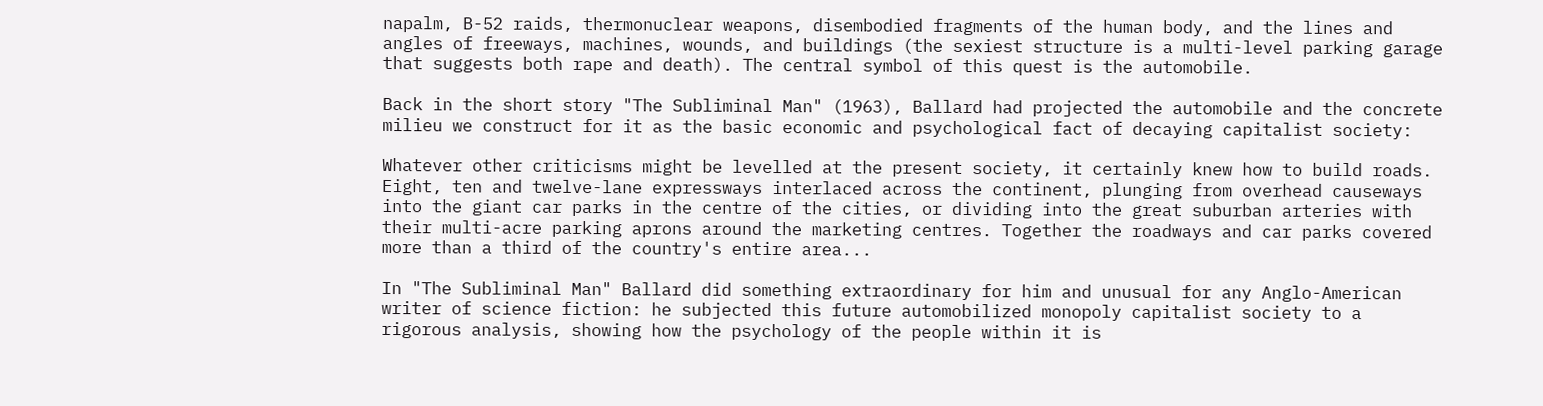napalm, B-52 raids, thermonuclear weapons, disembodied fragments of the human body, and the lines and angles of freeways, machines, wounds, and buildings (the sexiest structure is a multi-level parking garage that suggests both rape and death). The central symbol of this quest is the automobile.

Back in the short story "The Subliminal Man" (1963), Ballard had projected the automobile and the concrete milieu we construct for it as the basic economic and psychological fact of decaying capitalist society:

Whatever other criticisms might be levelled at the present society, it certainly knew how to build roads. Eight, ten and twelve-lane expressways interlaced across the continent, plunging from overhead causeways into the giant car parks in the centre of the cities, or dividing into the great suburban arteries with their multi-acre parking aprons around the marketing centres. Together the roadways and car parks covered more than a third of the country's entire area...

In "The Subliminal Man" Ballard did something extraordinary for him and unusual for any Anglo-American writer of science fiction: he subjected this future automobilized monopoly capitalist society to a rigorous analysis, showing how the psychology of the people within it is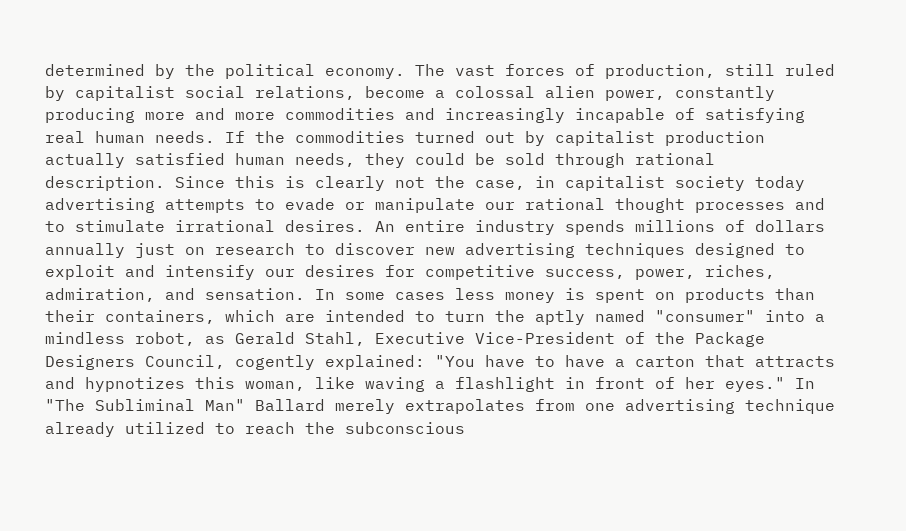determined by the political economy. The vast forces of production, still ruled by capitalist social relations, become a colossal alien power, constantly producing more and more commodities and increasingly incapable of satisfying real human needs. If the commodities turned out by capitalist production actually satisfied human needs, they could be sold through rational description. Since this is clearly not the case, in capitalist society today advertising attempts to evade or manipulate our rational thought processes and to stimulate irrational desires. An entire industry spends millions of dollars annually just on research to discover new advertising techniques designed to exploit and intensify our desires for competitive success, power, riches, admiration, and sensation. In some cases less money is spent on products than their containers, which are intended to turn the aptly named "consumer" into a mindless robot, as Gerald Stahl, Executive Vice-President of the Package Designers Council, cogently explained: "You have to have a carton that attracts and hypnotizes this woman, like waving a flashlight in front of her eyes." In "The Subliminal Man" Ballard merely extrapolates from one advertising technique already utilized to reach the subconscious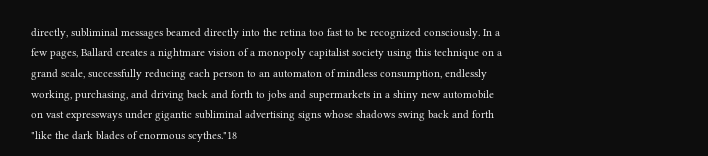directly, subliminal messages beamed directly into the retina too fast to be recognized consciously. In a few pages, Ballard creates a nightmare vision of a monopoly capitalist society using this technique on a grand scale, successfully reducing each person to an automaton of mindless consumption, endlessly working, purchasing, and driving back and forth to jobs and supermarkets in a shiny new automobile on vast expressways under gigantic subliminal advertising signs whose shadows swing back and forth "like the dark blades of enormous scythes."18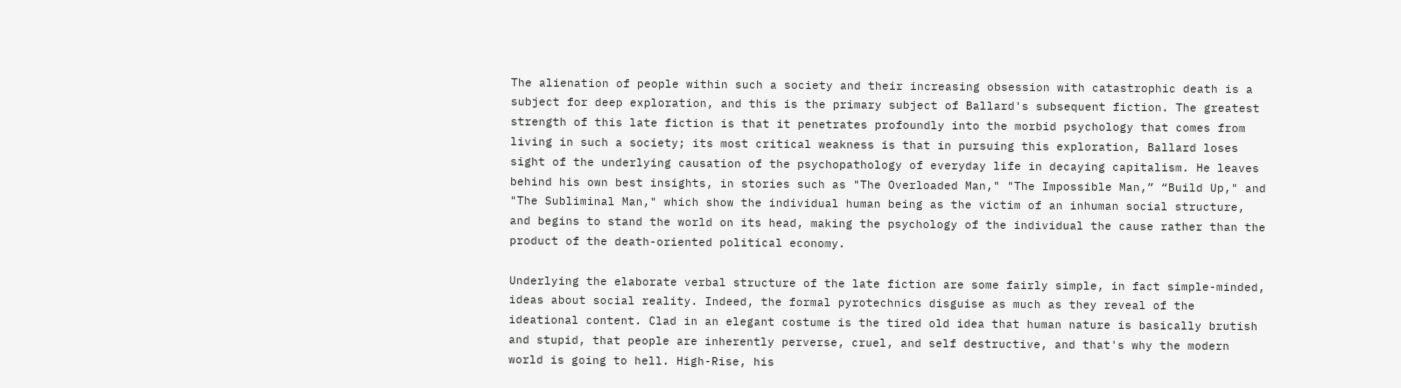The alienation of people within such a society and their increasing obsession with catastrophic death is a subject for deep exploration, and this is the primary subject of Ballard's subsequent fiction. The greatest strength of this late fiction is that it penetrates profoundly into the morbid psychology that comes from living in such a society; its most critical weakness is that in pursuing this exploration, Ballard loses sight of the underlying causation of the psychopathology of everyday life in decaying capitalism. He leaves behind his own best insights, in stories such as "The Overloaded Man," "The Impossible Man,” “Build Up," and "The Subliminal Man," which show the individual human being as the victim of an inhuman social structure, and begins to stand the world on its head, making the psychology of the individual the cause rather than the product of the death-oriented political economy.

Underlying the elaborate verbal structure of the late fiction are some fairly simple, in fact simple-minded, ideas about social reality. Indeed, the formal pyrotechnics disguise as much as they reveal of the ideational content. Clad in an elegant costume is the tired old idea that human nature is basically brutish and stupid, that people are inherently perverse, cruel, and self destructive, and that's why the modern world is going to hell. High-Rise, his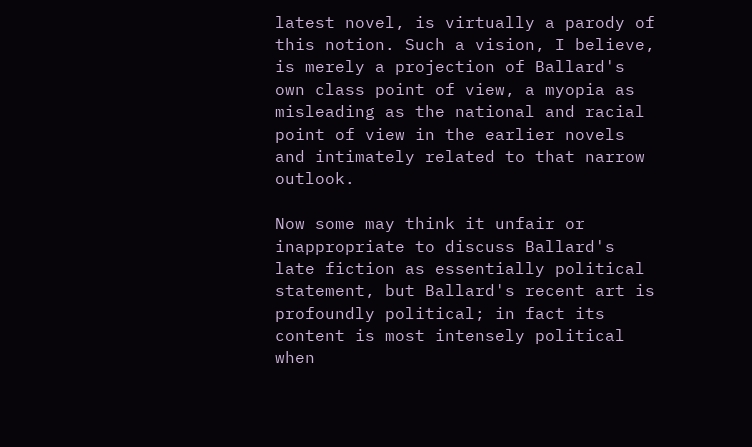latest novel, is virtually a parody of this notion. Such a vision, I believe, is merely a projection of Ballard's own class point of view, a myopia as misleading as the national and racial point of view in the earlier novels and intimately related to that narrow outlook.

Now some may think it unfair or inappropriate to discuss Ballard's late fiction as essentially political statement, but Ballard's recent art is profoundly political; in fact its content is most intensely political when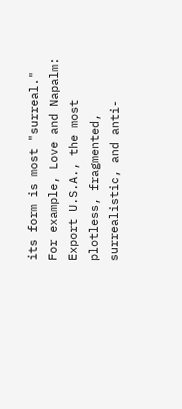its form is most "surreal." For example, Love and Napalm: Export U.S.A., the most plotless, fragmented, surrealistic, and anti-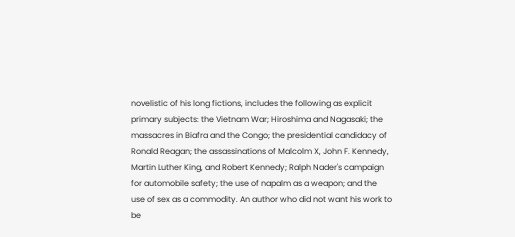novelistic of his long fictions, includes the following as explicit primary subjects: the Vietnam War; Hiroshima and Nagasaki; the massacres in Biafra and the Congo; the presidential candidacy of Ronald Reagan; the assassinations of Malcolm X, John F. Kennedy, Martin Luther King, and Robert Kennedy; Ralph Nader's campaign for automobile safety; the use of napalm as a weapon; and the use of sex as a commodity. An author who did not want his work to be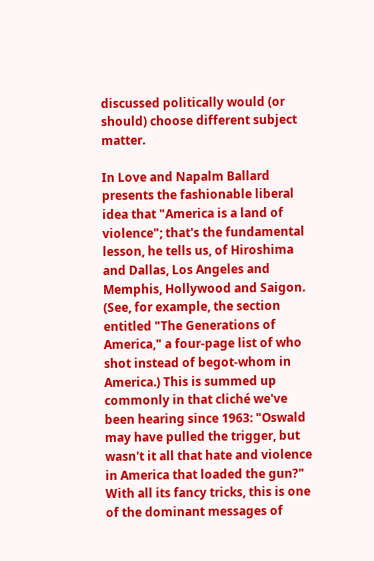discussed politically would (or should) choose different subject matter.

In Love and Napalm Ballard presents the fashionable liberal idea that "America is a land of violence"; that's the fundamental lesson, he tells us, of Hiroshima and Dallas, Los Angeles and Memphis, Hollywood and Saigon. (See, for example, the section entitled "The Generations of America," a four-page list of who shot instead of begot-whom in America.) This is summed up commonly in that cliché we've been hearing since 1963: "Oswald may have pulled the trigger, but wasn't it all that hate and violence in America that loaded the gun?" With all its fancy tricks, this is one of the dominant messages of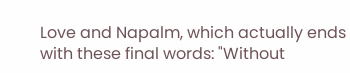Love and Napalm, which actually ends with these final words: "Without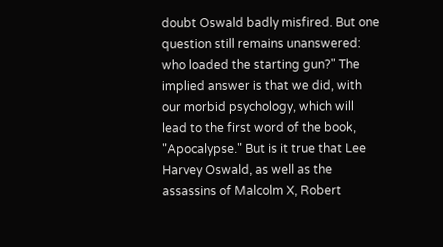doubt Oswald badly misfired. But one question still remains unanswered: who loaded the starting gun?" The implied answer is that we did, with our morbid psychology, which will lead to the first word of the book, "Apocalypse." But is it true that Lee Harvey Oswald, as well as the assassins of Malcolm X, Robert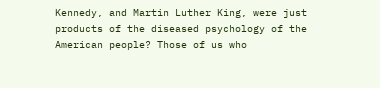Kennedy, and Martin Luther King, were just products of the diseased psychology of the American people? Those of us who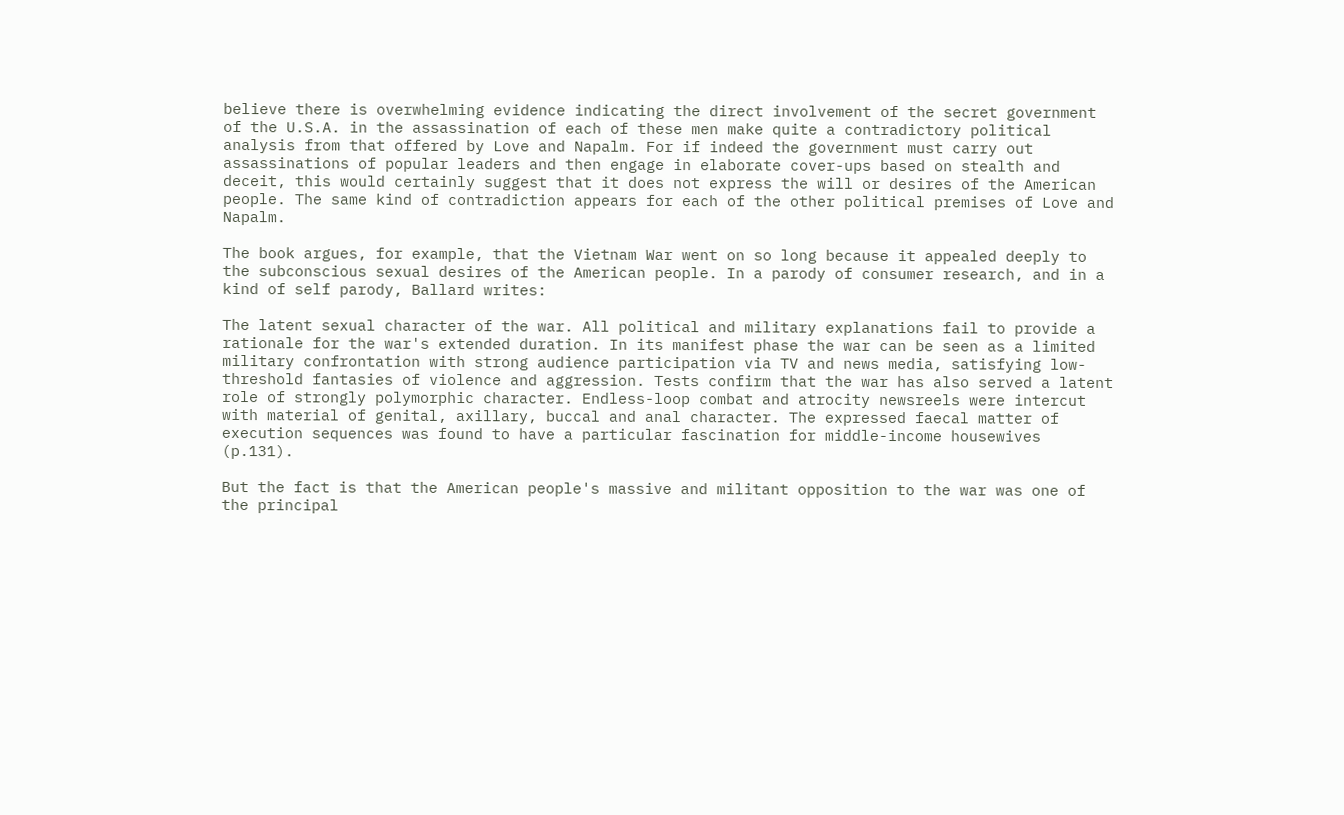believe there is overwhelming evidence indicating the direct involvement of the secret government of the U.S.A. in the assassination of each of these men make quite a contradictory political analysis from that offered by Love and Napalm. For if indeed the government must carry out assassinations of popular leaders and then engage in elaborate cover-ups based on stealth and deceit, this would certainly suggest that it does not express the will or desires of the American people. The same kind of contradiction appears for each of the other political premises of Love and Napalm.

The book argues, for example, that the Vietnam War went on so long because it appealed deeply to the subconscious sexual desires of the American people. In a parody of consumer research, and in a kind of self parody, Ballard writes:

The latent sexual character of the war. All political and military explanations fail to provide a rationale for the war's extended duration. In its manifest phase the war can be seen as a limited military confrontation with strong audience participation via TV and news media, satisfying low-threshold fantasies of violence and aggression. Tests confirm that the war has also served a latent role of strongly polymorphic character. Endless-loop combat and atrocity newsreels were intercut with material of genital, axillary, buccal and anal character. The expressed faecal matter of execution sequences was found to have a particular fascination for middle-income housewives (p.131).

But the fact is that the American people's massive and militant opposition to the war was one of the principal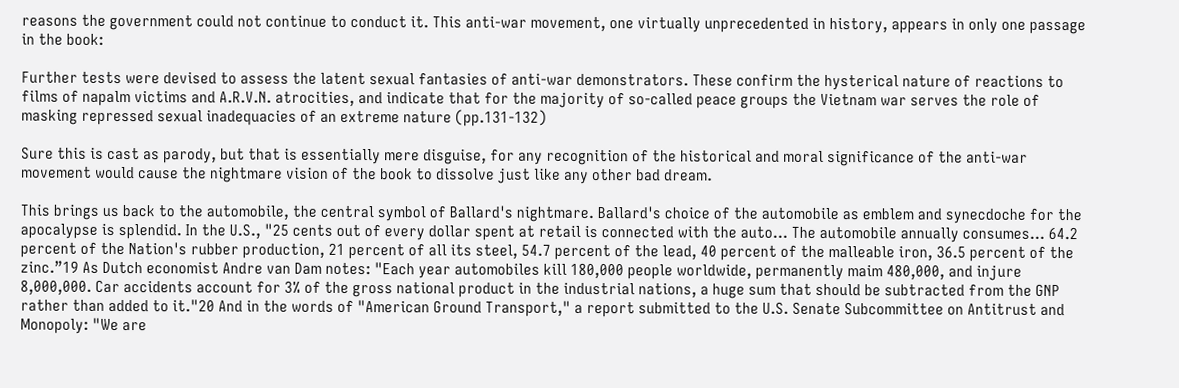reasons the government could not continue to conduct it. This anti-war movement, one virtually unprecedented in history, appears in only one passage in the book:

Further tests were devised to assess the latent sexual fantasies of anti-war demonstrators. These confirm the hysterical nature of reactions to films of napalm victims and A.R.V.N. atrocities, and indicate that for the majority of so-called peace groups the Vietnam war serves the role of masking repressed sexual inadequacies of an extreme nature (pp.131-132)

Sure this is cast as parody, but that is essentially mere disguise, for any recognition of the historical and moral significance of the anti-war movement would cause the nightmare vision of the book to dissolve just like any other bad dream.

This brings us back to the automobile, the central symbol of Ballard's nightmare. Ballard's choice of the automobile as emblem and synecdoche for the apocalypse is splendid. In the U.S., "25 cents out of every dollar spent at retail is connected with the auto... The automobile annually consumes... 64.2 percent of the Nation's rubber production, 21 percent of all its steel, 54.7 percent of the lead, 40 percent of the malleable iron, 36.5 percent of the zinc.”19 As Dutch economist Andre van Dam notes: "Each year automobiles kill 180,000 people worldwide, permanently maim 480,000, and injure 8,000,000. Car accidents account for 3% of the gross national product in the industrial nations, a huge sum that should be subtracted from the GNP rather than added to it."20 And in the words of "American Ground Transport," a report submitted to the U.S. Senate Subcommittee on Antitrust and Monopoly: "We are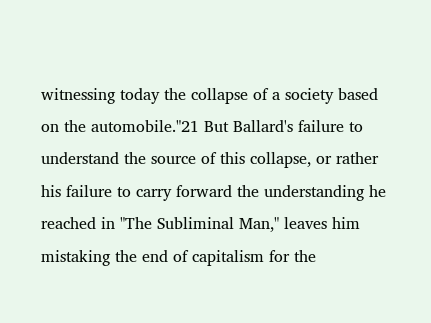witnessing today the collapse of a society based on the automobile."21 But Ballard's failure to understand the source of this collapse, or rather his failure to carry forward the understanding he reached in "The Subliminal Man," leaves him mistaking the end of capitalism for the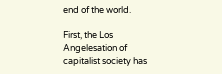end of the world.

First, the Los Angelesation of capitalist society has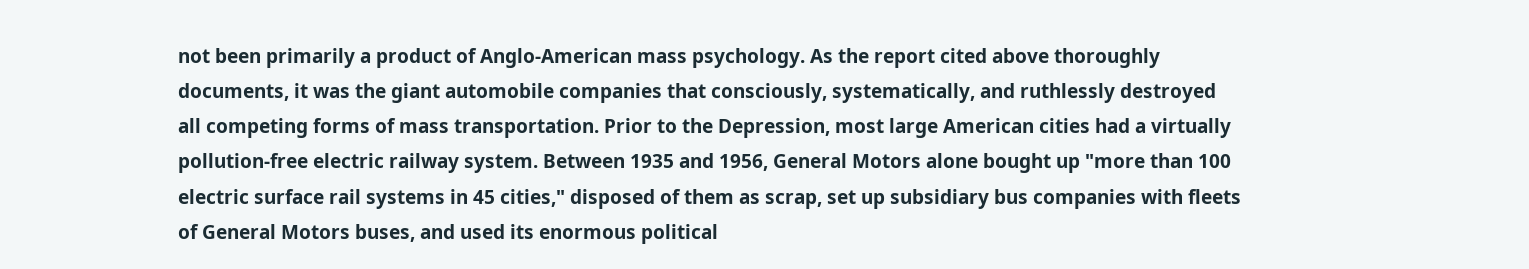not been primarily a product of Anglo-American mass psychology. As the report cited above thoroughly documents, it was the giant automobile companies that consciously, systematically, and ruthlessly destroyed all competing forms of mass transportation. Prior to the Depression, most large American cities had a virtually pollution-free electric railway system. Between 1935 and 1956, General Motors alone bought up "more than 100 electric surface rail systems in 45 cities," disposed of them as scrap, set up subsidiary bus companies with fleets of General Motors buses, and used its enormous political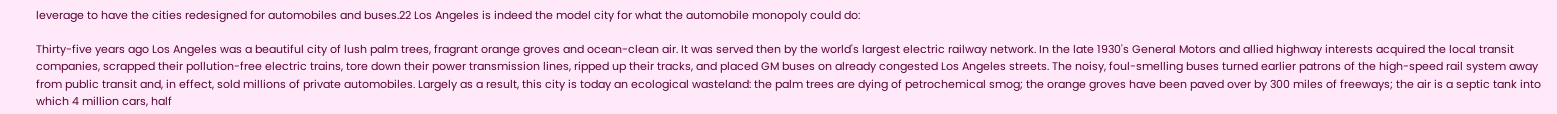leverage to have the cities redesigned for automobiles and buses.22 Los Angeles is indeed the model city for what the automobile monopoly could do:

Thirty-five years ago Los Angeles was a beautiful city of lush palm trees, fragrant orange groves and ocean-clean air. It was served then by the world's largest electric railway network. In the late 1930's General Motors and allied highway interests acquired the local transit companies, scrapped their pollution-free electric trains, tore down their power transmission lines, ripped up their tracks, and placed GM buses on already congested Los Angeles streets. The noisy, foul-smelling buses turned earlier patrons of the high-speed rail system away from public transit and, in effect, sold millions of private automobiles. Largely as a result, this city is today an ecological wasteland: the palm trees are dying of petrochemical smog; the orange groves have been paved over by 300 miles of freeways; the air is a septic tank into which 4 million cars, half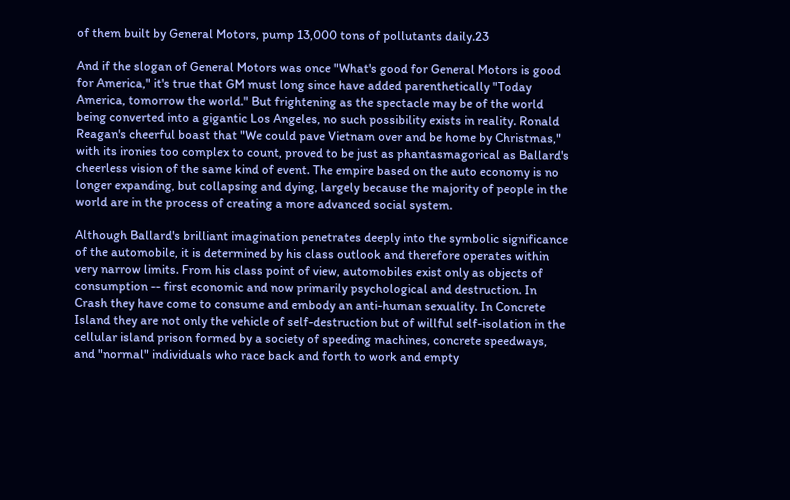of them built by General Motors, pump 13,000 tons of pollutants daily.23

And if the slogan of General Motors was once "What's good for General Motors is good for America," it's true that GM must long since have added parenthetically "Today America, tomorrow the world." But frightening as the spectacle may be of the world being converted into a gigantic Los Angeles, no such possibility exists in reality. Ronald Reagan's cheerful boast that "We could pave Vietnam over and be home by Christmas," with its ironies too complex to count, proved to be just as phantasmagorical as Ballard's cheerless vision of the same kind of event. The empire based on the auto economy is no longer expanding, but collapsing and dying, largely because the majority of people in the world are in the process of creating a more advanced social system.

Although Ballard's brilliant imagination penetrates deeply into the symbolic significance of the automobile, it is determined by his class outlook and therefore operates within very narrow limits. From his class point of view, automobiles exist only as objects of consumption -- first economic and now primarily psychological and destruction. In Crash they have come to consume and embody an anti-human sexuality. In Concrete Island they are not only the vehicle of self-destruction but of willful self-isolation in the cellular island prison formed by a society of speeding machines, concrete speedways, and "normal" individuals who race back and forth to work and empty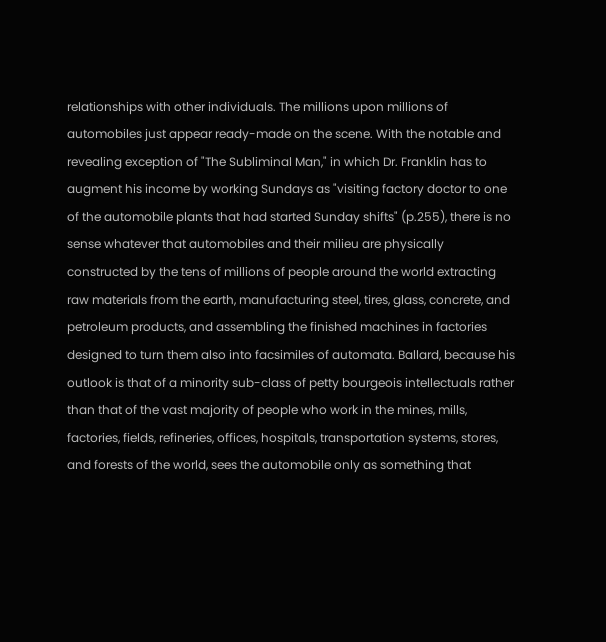relationships with other individuals. The millions upon millions of automobiles just appear ready-made on the scene. With the notable and revealing exception of "The Subliminal Man," in which Dr. Franklin has to augment his income by working Sundays as "visiting factory doctor to one of the automobile plants that had started Sunday shifts" (p.255), there is no sense whatever that automobiles and their milieu are physically constructed by the tens of millions of people around the world extracting raw materials from the earth, manufacturing steel, tires, glass, concrete, and petroleum products, and assembling the finished machines in factories designed to turn them also into facsimiles of automata. Ballard, because his outlook is that of a minority sub-class of petty bourgeois intellectuals rather than that of the vast majority of people who work in the mines, mills, factories, fields, refineries, offices, hospitals, transportation systems, stores, and forests of the world, sees the automobile only as something that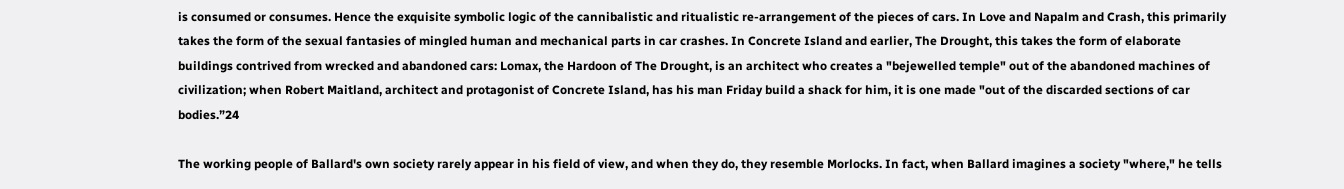is consumed or consumes. Hence the exquisite symbolic logic of the cannibalistic and ritualistic re-arrangement of the pieces of cars. In Love and Napalm and Crash, this primarily takes the form of the sexual fantasies of mingled human and mechanical parts in car crashes. In Concrete Island and earlier, The Drought, this takes the form of elaborate buildings contrived from wrecked and abandoned cars: Lomax, the Hardoon of The Drought, is an architect who creates a "bejewelled temple" out of the abandoned machines of civilization; when Robert Maitland, architect and protagonist of Concrete Island, has his man Friday build a shack for him, it is one made "out of the discarded sections of car bodies.”24

The working people of Ballard's own society rarely appear in his field of view, and when they do, they resemble Morlocks. In fact, when Ballard imagines a society "where," he tells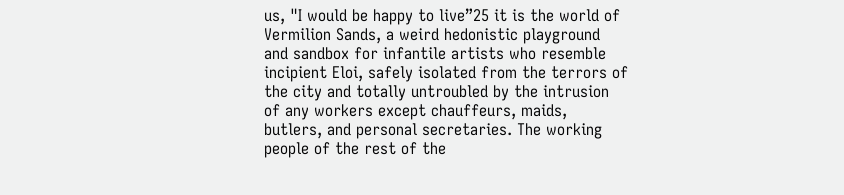us, "I would be happy to live”25 it is the world of Vermilion Sands, a weird hedonistic playground and sandbox for infantile artists who resemble incipient Eloi, safely isolated from the terrors of the city and totally untroubled by the intrusion of any workers except chauffeurs, maids, butlers, and personal secretaries. The working people of the rest of the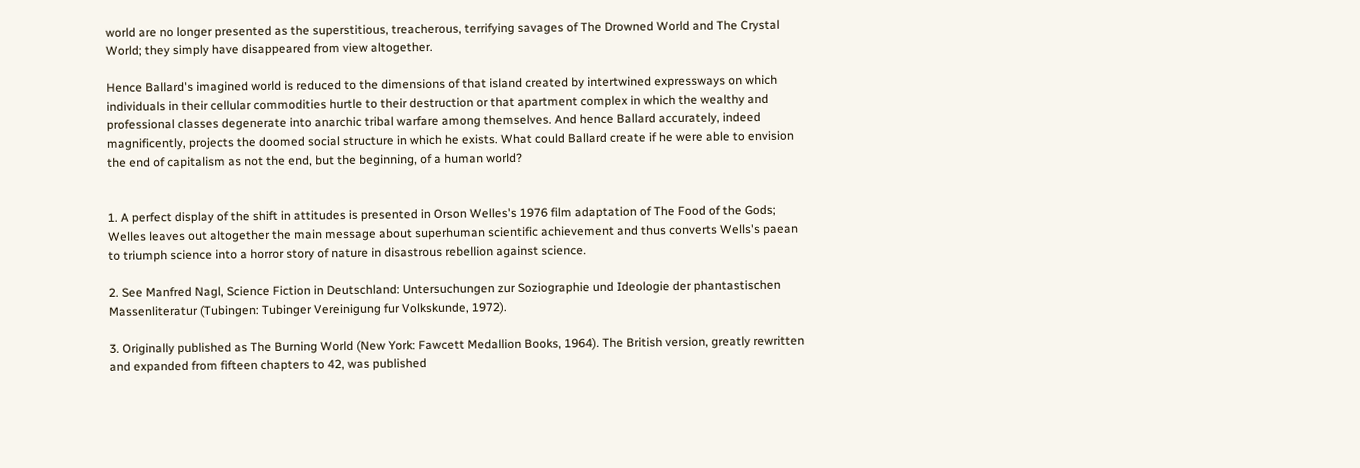world are no longer presented as the superstitious, treacherous, terrifying savages of The Drowned World and The Crystal World; they simply have disappeared from view altogether.

Hence Ballard's imagined world is reduced to the dimensions of that island created by intertwined expressways on which individuals in their cellular commodities hurtle to their destruction or that apartment complex in which the wealthy and professional classes degenerate into anarchic tribal warfare among themselves. And hence Ballard accurately, indeed magnificently, projects the doomed social structure in which he exists. What could Ballard create if he were able to envision the end of capitalism as not the end, but the beginning, of a human world?


1. A perfect display of the shift in attitudes is presented in Orson Welles's 1976 film adaptation of The Food of the Gods; Welles leaves out altogether the main message about superhuman scientific achievement and thus converts Wells's paean to triumph science into a horror story of nature in disastrous rebellion against science.

2. See Manfred Nagl, Science Fiction in Deutschland: Untersuchungen zur Soziographie und Ideologie der phantastischen Massenliteratur (Tubingen: Tubinger Vereinigung fur Volkskunde, 1972).

3. Originally published as The Burning World (New York: Fawcett Medallion Books, 1964). The British version, greatly rewritten and expanded from fifteen chapters to 42, was published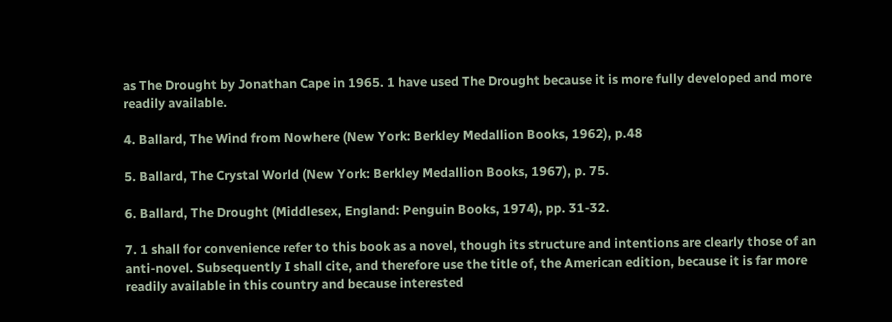as The Drought by Jonathan Cape in 1965. 1 have used The Drought because it is more fully developed and more readily available.

4. Ballard, The Wind from Nowhere (New York: Berkley Medallion Books, 1962), p.48

5. Ballard, The Crystal World (New York: Berkley Medallion Books, 1967), p. 75.

6. Ballard, The Drought (Middlesex, England: Penguin Books, 1974), pp. 31-32.

7. 1 shall for convenience refer to this book as a novel, though its structure and intentions are clearly those of an anti-novel. Subsequently I shall cite, and therefore use the title of, the American edition, because it is far more readily available in this country and because interested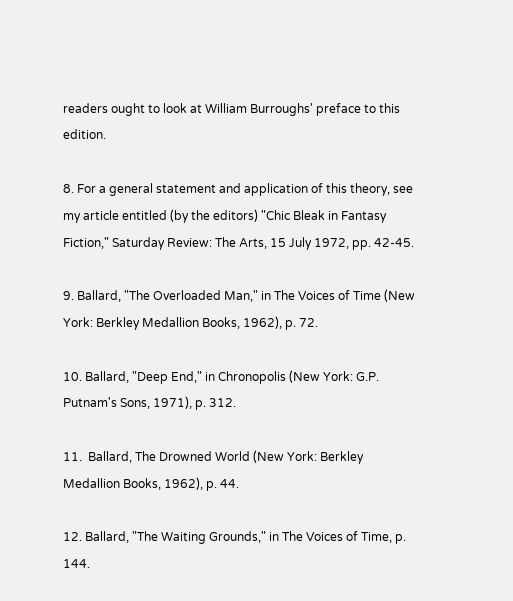readers ought to look at William Burroughs' preface to this edition.

8. For a general statement and application of this theory, see my article entitled (by the editors) "Chic Bleak in Fantasy Fiction," Saturday Review: The Arts, 15 July 1972, pp. 42-45.

9. Ballard, "The Overloaded Man," in The Voices of Time (New York: Berkley Medallion Books, 1962), p. 72.

10. Ballard, "Deep End," in Chronopolis (New York: G.P. Putnam's Sons, 1971), p. 312.

11.  Ballard, The Drowned World (New York: Berkley Medallion Books, 1962), p. 44.

12. Ballard, "The Waiting Grounds," in The Voices of Time, p. 144.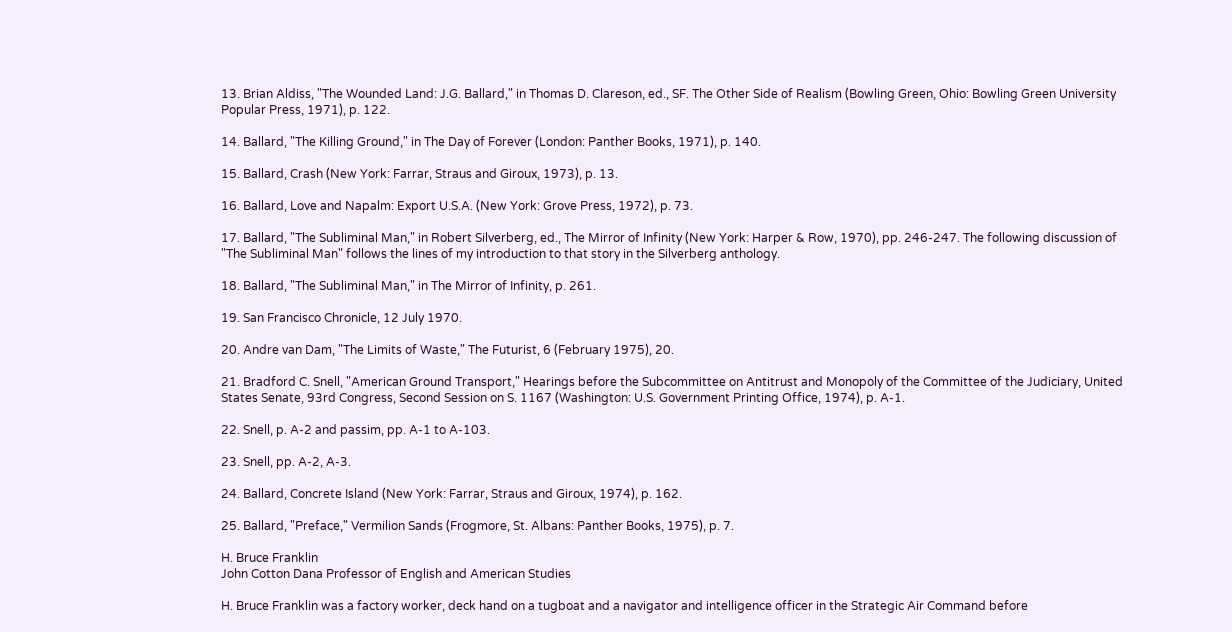13. Brian Aldiss, "The Wounded Land: J.G. Ballard," in Thomas D. Clareson, ed., SF. The Other Side of Realism (Bowling Green, Ohio: Bowling Green University Popular Press, 1971), p. 122.

14. Ballard, "The Killing Ground," in The Day of Forever (London: Panther Books, 1971), p. 140.

15. Ballard, Crash (New York: Farrar, Straus and Giroux, 1973), p. 13.

16. Ballard, Love and Napalm: Export U.S.A. (New York: Grove Press, 1972), p. 73.

17. Ballard, "The Subliminal Man," in Robert Silverberg, ed., The Mirror of Infinity (New York: Harper & Row, 1970), pp. 246-247. The following discussion of "The Subliminal Man" follows the lines of my introduction to that story in the Silverberg anthology.

18. Ballard, "The Subliminal Man," in The Mirror of Infinity, p. 261.

19. San Francisco Chronicle, 12 July 1970.

20. Andre van Dam, "The Limits of Waste," The Futurist, 6 (February 1975), 20.

21. Bradford C. Snell, "American Ground Transport," Hearings before the Subcommittee on Antitrust and Monopoly of the Committee of the Judiciary, United States Senate, 93rd Congress, Second Session on S. 1167 (Washington: U.S. Government Printing Office, 1974), p. A-1.

22. Snell, p. A-2 and passim, pp. A-1 to A-103.

23. Snell, pp. A-2, A-3.

24. Ballard, Concrete Island (New York: Farrar, Straus and Giroux, 1974), p. 162.

25. Ballard, "Preface," Vermilion Sands (Frogmore, St. Albans: Panther Books, 1975), p. 7.

H. Bruce Franklin
John Cotton Dana Professor of English and American Studies

H. Bruce Franklin was a factory worker, deck hand on a tugboat and a navigator and intelligence officer in the Strategic Air Command before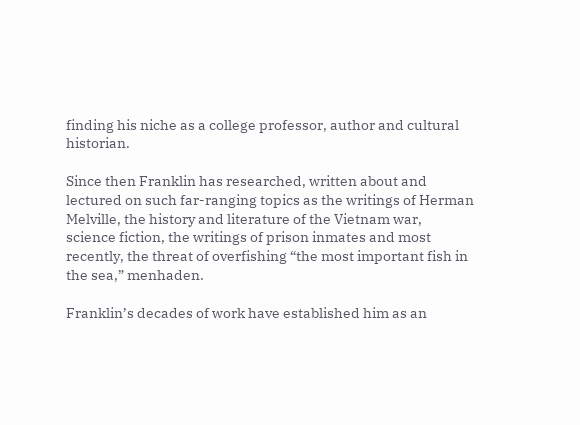finding his niche as a college professor, author and cultural historian.

Since then Franklin has researched, written about and lectured on such far-ranging topics as the writings of Herman Melville, the history and literature of the Vietnam war, science fiction, the writings of prison inmates and most recently, the threat of overfishing “the most important fish in the sea,” menhaden.

Franklin’s decades of work have established him as an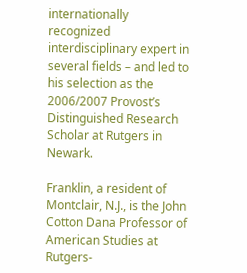internationally recognized interdisciplinary expert in several fields – and led to his selection as the 2006/2007 Provost’s Distinguished Research Scholar at Rutgers in Newark.

Franklin, a resident of Montclair, N.J., is the John Cotton Dana Professor of American Studies at Rutgers-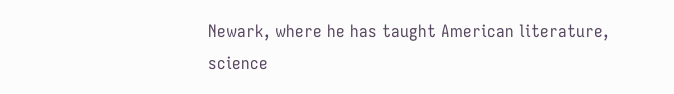Newark, where he has taught American literature, science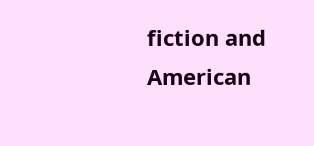fiction and American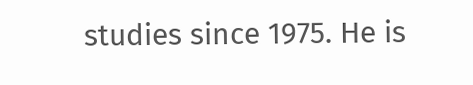studies since 1975. He is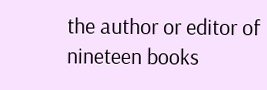the author or editor of nineteen books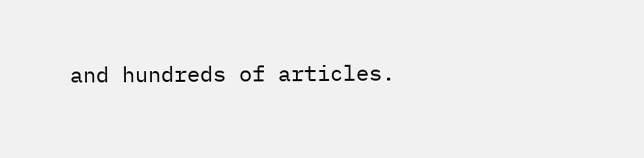and hundreds of articles.